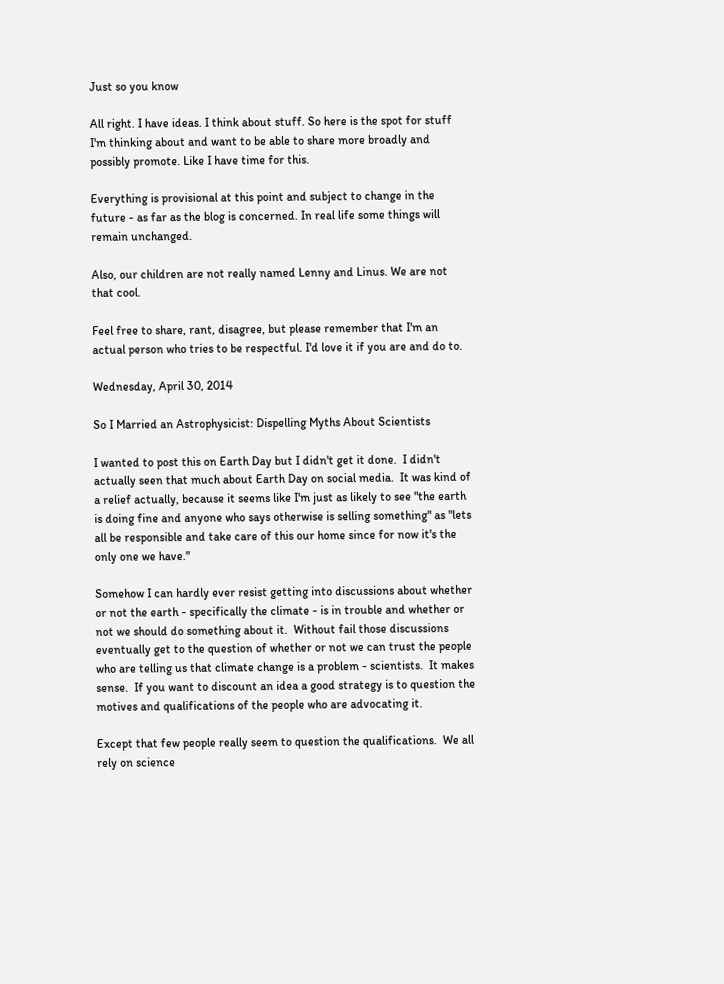Just so you know

All right. I have ideas. I think about stuff. So here is the spot for stuff I'm thinking about and want to be able to share more broadly and possibly promote. Like I have time for this.

Everything is provisional at this point and subject to change in the future - as far as the blog is concerned. In real life some things will remain unchanged.

Also, our children are not really named Lenny and Linus. We are not that cool.

Feel free to share, rant, disagree, but please remember that I'm an actual person who tries to be respectful. I'd love it if you are and do to.

Wednesday, April 30, 2014

So I Married an Astrophysicist: Dispelling Myths About Scientists

I wanted to post this on Earth Day but I didn't get it done.  I didn't actually seen that much about Earth Day on social media.  It was kind of a relief actually, because it seems like I'm just as likely to see "the earth is doing fine and anyone who says otherwise is selling something" as "lets all be responsible and take care of this our home since for now it's the only one we have."

Somehow I can hardly ever resist getting into discussions about whether or not the earth - specifically the climate - is in trouble and whether or not we should do something about it.  Without fail those discussions eventually get to the question of whether or not we can trust the people who are telling us that climate change is a problem - scientists.  It makes sense.  If you want to discount an idea a good strategy is to question the motives and qualifications of the people who are advocating it.

Except that few people really seem to question the qualifications.  We all rely on science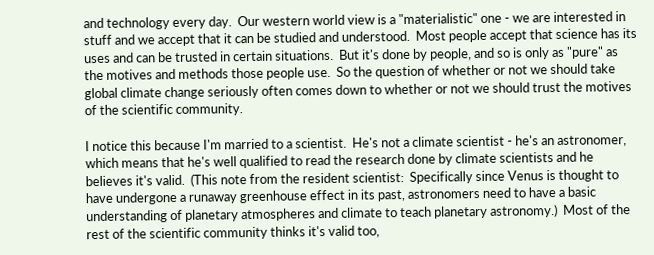and technology every day.  Our western world view is a "materialistic" one - we are interested in stuff and we accept that it can be studied and understood.  Most people accept that science has its uses and can be trusted in certain situations.  But it's done by people, and so is only as "pure" as the motives and methods those people use.  So the question of whether or not we should take global climate change seriously often comes down to whether or not we should trust the motives of the scientific community.

I notice this because I'm married to a scientist.  He's not a climate scientist - he's an astronomer, which means that he's well qualified to read the research done by climate scientists and he believes it's valid.  (This note from the resident scientist:  Specifically since Venus is thought to have undergone a runaway greenhouse effect in its past, astronomers need to have a basic understanding of planetary atmospheres and climate to teach planetary astronomy.)  Most of the rest of the scientific community thinks it's valid too,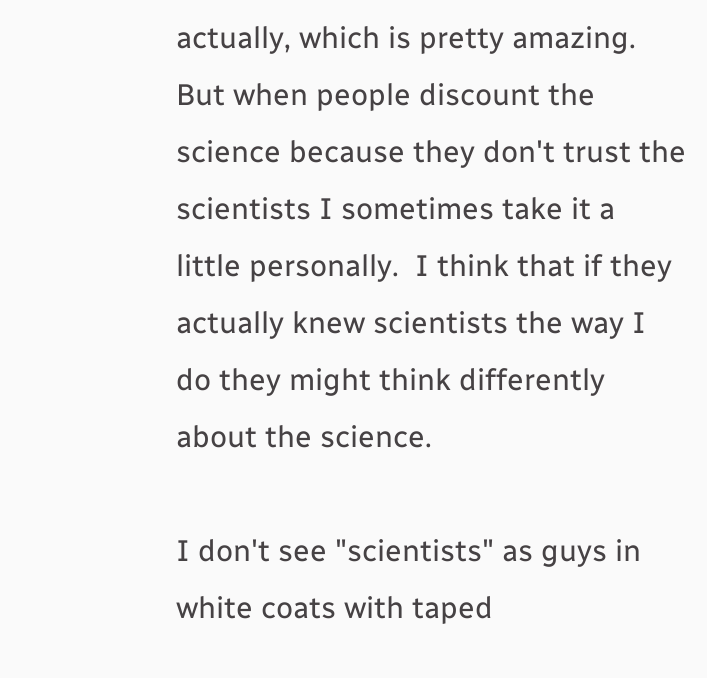actually, which is pretty amazing.  But when people discount the science because they don't trust the scientists I sometimes take it a little personally.  I think that if they actually knew scientists the way I do they might think differently about the science.

I don't see "scientists" as guys in white coats with taped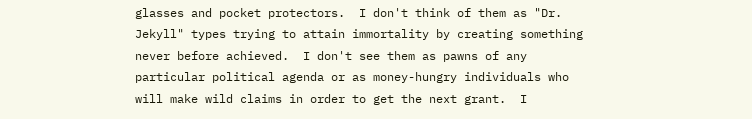glasses and pocket protectors.  I don't think of them as "Dr. Jekyll" types trying to attain immortality by creating something never before achieved.  I don't see them as pawns of any particular political agenda or as money-hungry individuals who will make wild claims in order to get the next grant.  I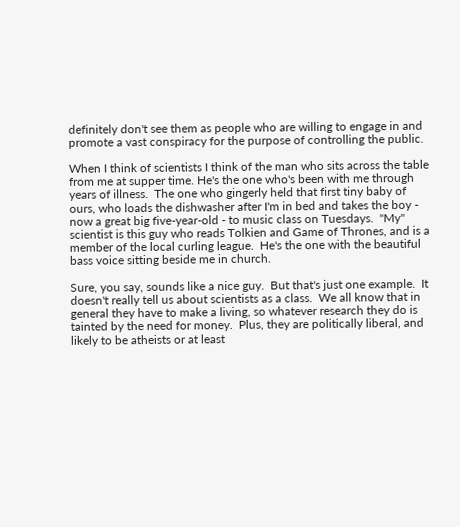definitely don't see them as people who are willing to engage in and promote a vast conspiracy for the purpose of controlling the public.

When I think of scientists I think of the man who sits across the table from me at supper time. He's the one who's been with me through years of illness.  The one who gingerly held that first tiny baby of ours, who loads the dishwasher after I'm in bed and takes the boy - now a great big five-year-old - to music class on Tuesdays.  "My" scientist is this guy who reads Tolkien and Game of Thrones, and is a member of the local curling league.  He's the one with the beautiful bass voice sitting beside me in church.

Sure, you say, sounds like a nice guy.  But that's just one example.  It doesn't really tell us about scientists as a class.  We all know that in general they have to make a living, so whatever research they do is tainted by the need for money.  Plus, they are politically liberal, and likely to be atheists or at least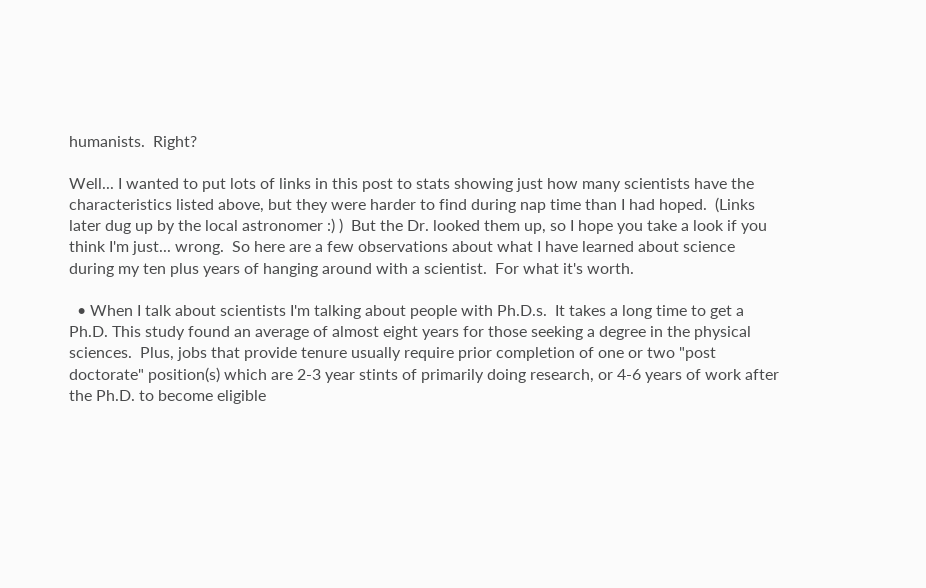humanists.  Right?

Well... I wanted to put lots of links in this post to stats showing just how many scientists have the characteristics listed above, but they were harder to find during nap time than I had hoped.  (Links later dug up by the local astronomer :) )  But the Dr. looked them up, so I hope you take a look if you think I'm just... wrong.  So here are a few observations about what I have learned about science during my ten plus years of hanging around with a scientist.  For what it's worth.

  • When I talk about scientists I'm talking about people with Ph.D.s.  It takes a long time to get a Ph.D. This study found an average of almost eight years for those seeking a degree in the physical sciences.  Plus, jobs that provide tenure usually require prior completion of one or two "post doctorate" position(s) which are 2-3 year stints of primarily doing research, or 4-6 years of work after the Ph.D. to become eligible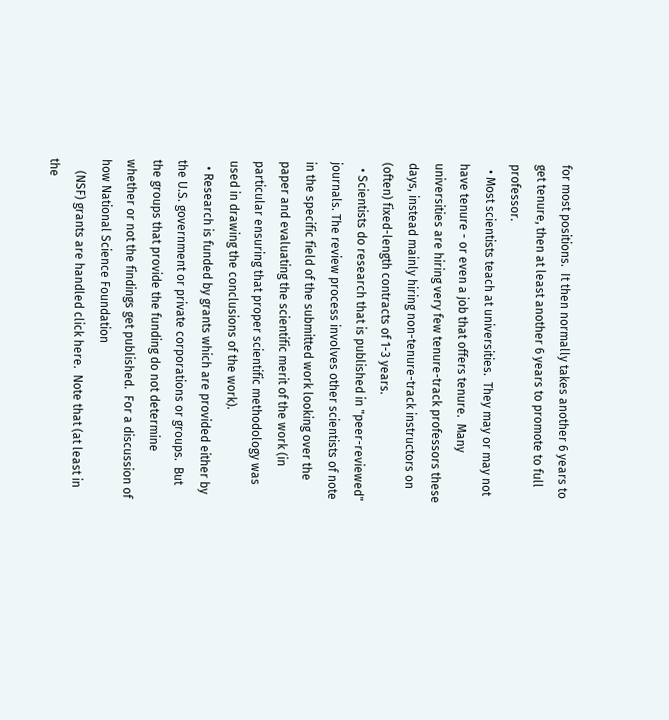for most positions.  It then normally takes another 6 years to get tenure, then at least another 6 years to promote to full professor.
  • Most scientists teach at universities.  They may or may not have tenure - or even a job that offers tenure.  Many universities are hiring very few tenure-track professors these days, instead mainly hiring non-tenure-track instructors on (often) fixed-length contracts of 1-3 years.
  • Scientists do research that is published in "peer-reviewed" journals. The review process involves other scientists of note in the specific field of the submitted work looking over the paper and evaluating the scientific merit of the work (in particular ensuring that proper scientific methodology was used in drawing the conclusions of the work).
  • Research is funded by grants which are provided either by the U.S. government or private corporations or groups.  But the groups that provide the funding do not determine whether or not the findings get published.  For a discussion of how National Science Foundation
    (NSF) grants are handled click here.  Note that (at least in the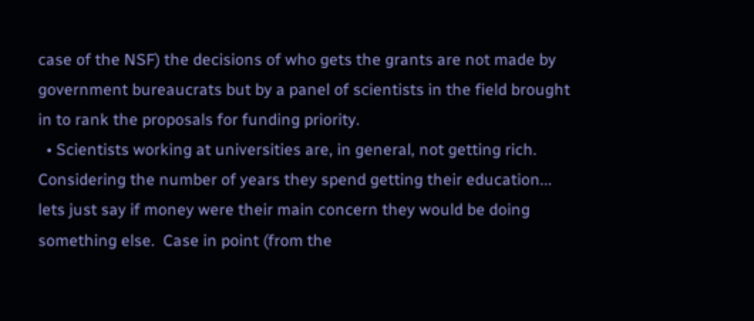case of the NSF) the decisions of who gets the grants are not made by government bureaucrats but by a panel of scientists in the field brought in to rank the proposals for funding priority.
  • Scientists working at universities are, in general, not getting rich.  Considering the number of years they spend getting their education... lets just say if money were their main concern they would be doing something else.  Case in point (from the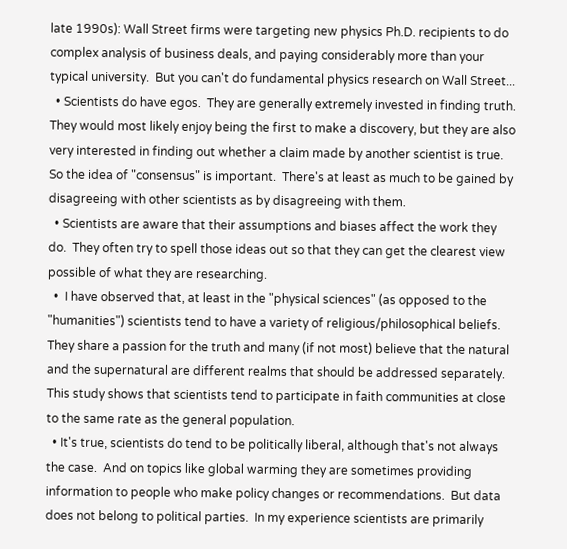late 1990s): Wall Street firms were targeting new physics Ph.D. recipients to do complex analysis of business deals, and paying considerably more than your typical university.  But you can't do fundamental physics research on Wall Street...
  • Scientists do have egos.  They are generally extremely invested in finding truth.  They would most likely enjoy being the first to make a discovery, but they are also very interested in finding out whether a claim made by another scientist is true. So the idea of "consensus" is important.  There's at least as much to be gained by disagreeing with other scientists as by disagreeing with them.
  • Scientists are aware that their assumptions and biases affect the work they do.  They often try to spell those ideas out so that they can get the clearest view possible of what they are researching.
  •  I have observed that, at least in the "physical sciences" (as opposed to the "humanities") scientists tend to have a variety of religious/philosophical beliefs.  They share a passion for the truth and many (if not most) believe that the natural and the supernatural are different realms that should be addressed separately.  This study shows that scientists tend to participate in faith communities at close to the same rate as the general population.
  • It's true, scientists do tend to be politically liberal, although that's not always the case.  And on topics like global warming they are sometimes providing information to people who make policy changes or recommendations.  But data does not belong to political parties.  In my experience scientists are primarily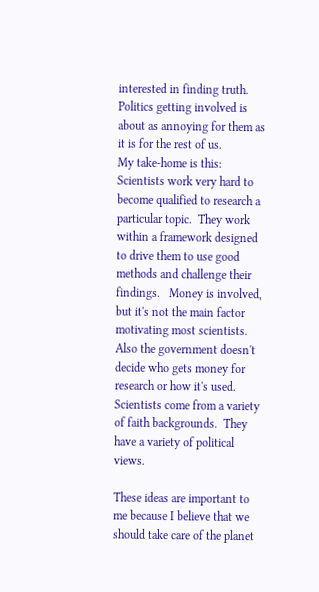interested in finding truth.  Politics getting involved is about as annoying for them as it is for the rest of us.
My take-home is this:  Scientists work very hard to become qualified to research a particular topic.  They work within a framework designed to drive them to use good methods and challenge their findings.   Money is involved, but it's not the main factor motivating most scientists.  Also the government doesn't decide who gets money for research or how it's used.  Scientists come from a variety of faith backgrounds.  They have a variety of political views.

These ideas are important to me because I believe that we should take care of the planet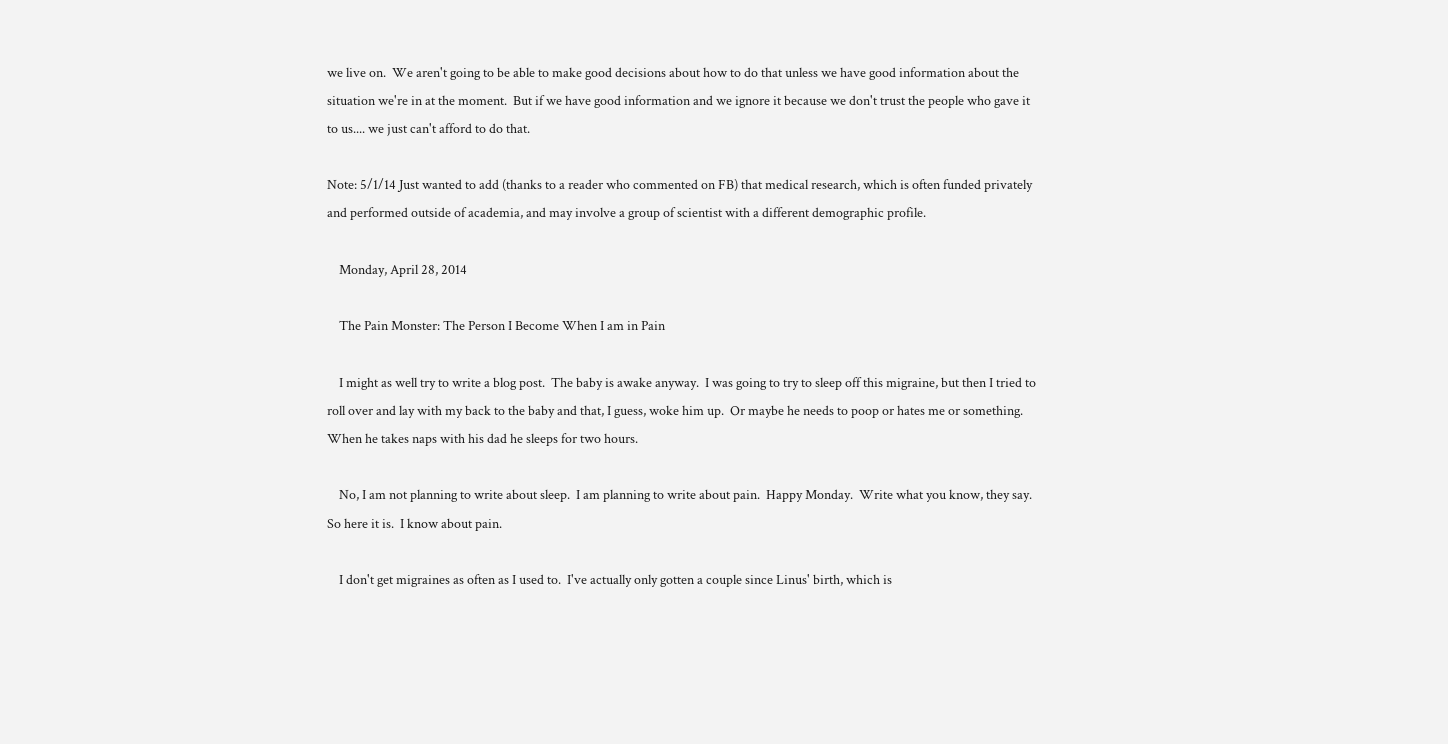we live on.  We aren't going to be able to make good decisions about how to do that unless we have good information about the situation we're in at the moment.  But if we have good information and we ignore it because we don't trust the people who gave it to us.... we just can't afford to do that.

Note: 5/1/14 Just wanted to add (thanks to a reader who commented on FB) that medical research, which is often funded privately and performed outside of academia, and may involve a group of scientist with a different demographic profile.

    Monday, April 28, 2014

    The Pain Monster: The Person I Become When I am in Pain

    I might as well try to write a blog post.  The baby is awake anyway.  I was going to try to sleep off this migraine, but then I tried to roll over and lay with my back to the baby and that, I guess, woke him up.  Or maybe he needs to poop or hates me or something.  When he takes naps with his dad he sleeps for two hours.

    No, I am not planning to write about sleep.  I am planning to write about pain.  Happy Monday.  Write what you know, they say.  So here it is.  I know about pain.

    I don't get migraines as often as I used to.  I've actually only gotten a couple since Linus' birth, which is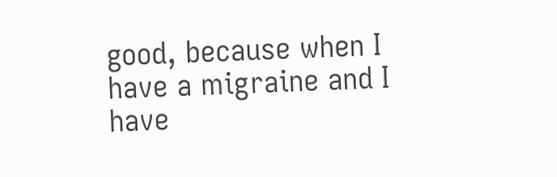good, because when I have a migraine and I have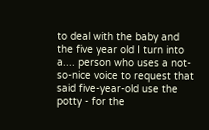to deal with the baby and the five year old I turn into a.... person who uses a not-so-nice voice to request that said five-year-old use the potty - for the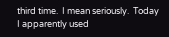third time.  I mean seriously.  Today I apparently used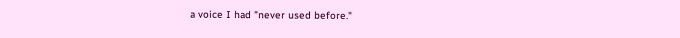a voice I had "never used before."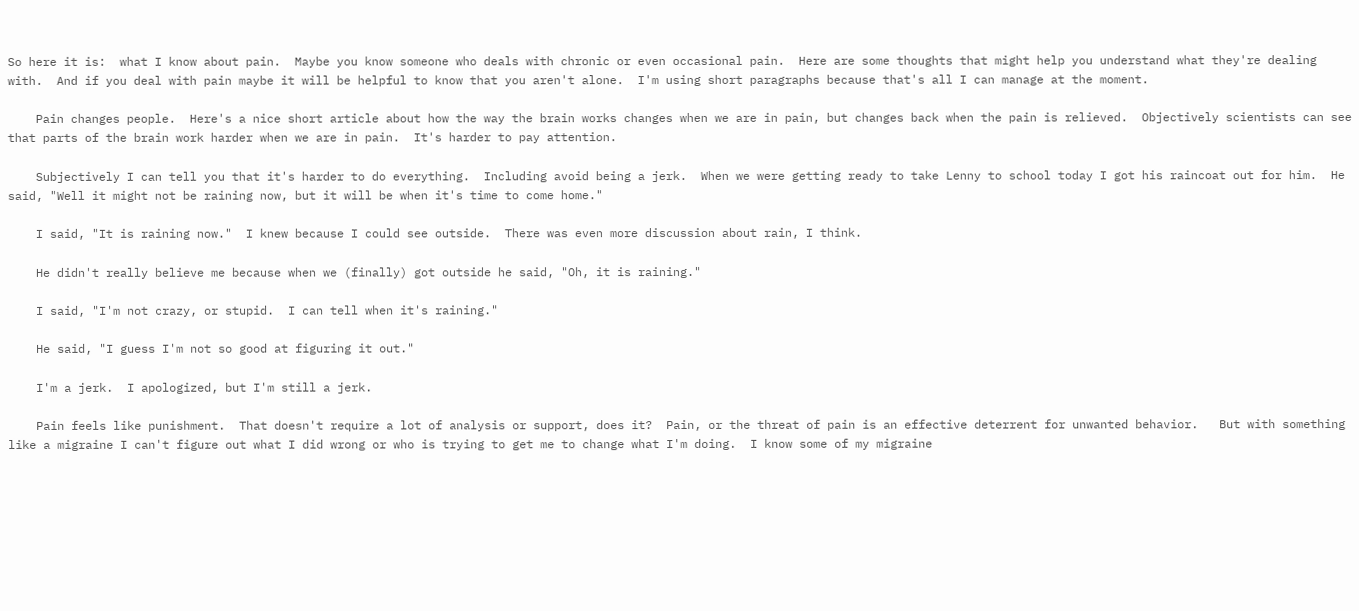So here it is:  what I know about pain.  Maybe you know someone who deals with chronic or even occasional pain.  Here are some thoughts that might help you understand what they're dealing with.  And if you deal with pain maybe it will be helpful to know that you aren't alone.  I'm using short paragraphs because that's all I can manage at the moment.

    Pain changes people.  Here's a nice short article about how the way the brain works changes when we are in pain, but changes back when the pain is relieved.  Objectively scientists can see that parts of the brain work harder when we are in pain.  It's harder to pay attention.

    Subjectively I can tell you that it's harder to do everything.  Including avoid being a jerk.  When we were getting ready to take Lenny to school today I got his raincoat out for him.  He said, "Well it might not be raining now, but it will be when it's time to come home."

    I said, "It is raining now."  I knew because I could see outside.  There was even more discussion about rain, I think.

    He didn't really believe me because when we (finally) got outside he said, "Oh, it is raining."

    I said, "I'm not crazy, or stupid.  I can tell when it's raining."

    He said, "I guess I'm not so good at figuring it out."

    I'm a jerk.  I apologized, but I'm still a jerk.

    Pain feels like punishment.  That doesn't require a lot of analysis or support, does it?  Pain, or the threat of pain is an effective deterrent for unwanted behavior.   But with something like a migraine I can't figure out what I did wrong or who is trying to get me to change what I'm doing.  I know some of my migraine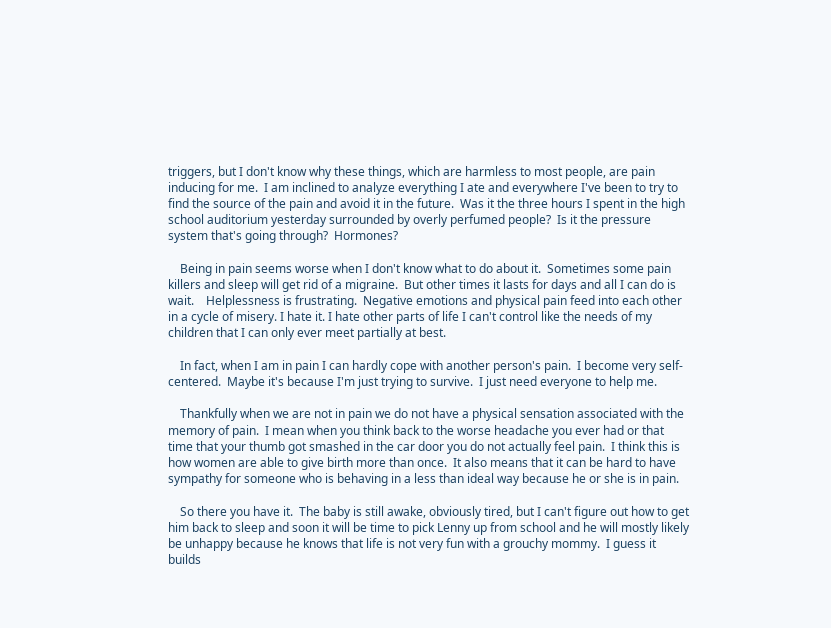triggers, but I don't know why these things, which are harmless to most people, are pain inducing for me.  I am inclined to analyze everything I ate and everywhere I've been to try to find the source of the pain and avoid it in the future.  Was it the three hours I spent in the high school auditorium yesterday surrounded by overly perfumed people?  Is it the pressure system that's going through?  Hormones?

    Being in pain seems worse when I don't know what to do about it.  Sometimes some pain killers and sleep will get rid of a migraine.  But other times it lasts for days and all I can do is wait.    Helplessness is frustrating.  Negative emotions and physical pain feed into each other in a cycle of misery. I hate it. I hate other parts of life I can't control like the needs of my children that I can only ever meet partially at best.

    In fact, when I am in pain I can hardly cope with another person's pain.  I become very self-centered.  Maybe it's because I'm just trying to survive.  I just need everyone to help me.

    Thankfully when we are not in pain we do not have a physical sensation associated with the memory of pain.  I mean when you think back to the worse headache you ever had or that time that your thumb got smashed in the car door you do not actually feel pain.  I think this is how women are able to give birth more than once.  It also means that it can be hard to have sympathy for someone who is behaving in a less than ideal way because he or she is in pain.

    So there you have it.  The baby is still awake, obviously tired, but I can't figure out how to get him back to sleep and soon it will be time to pick Lenny up from school and he will mostly likely be unhappy because he knows that life is not very fun with a grouchy mommy.  I guess it builds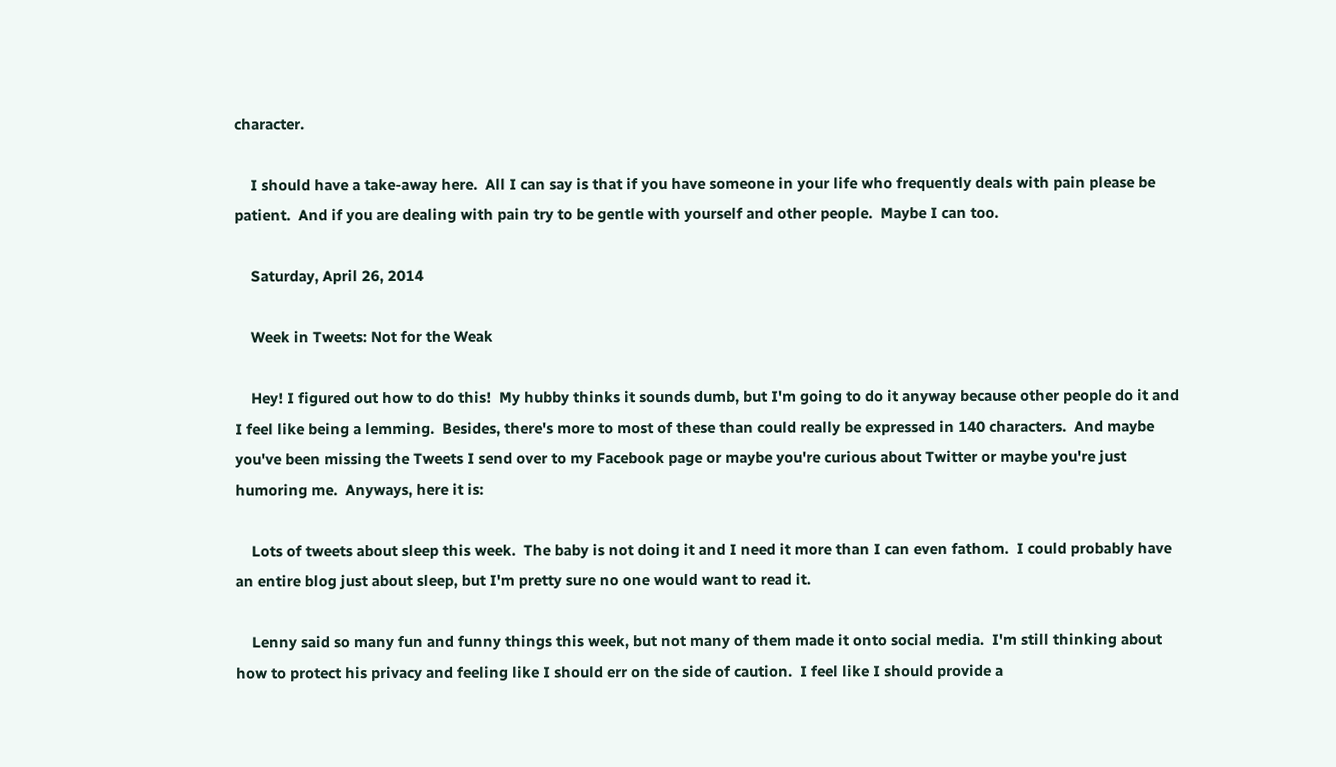character.

    I should have a take-away here.  All I can say is that if you have someone in your life who frequently deals with pain please be patient.  And if you are dealing with pain try to be gentle with yourself and other people.  Maybe I can too.

    Saturday, April 26, 2014

    Week in Tweets: Not for the Weak

    Hey! I figured out how to do this!  My hubby thinks it sounds dumb, but I'm going to do it anyway because other people do it and I feel like being a lemming.  Besides, there's more to most of these than could really be expressed in 140 characters.  And maybe you've been missing the Tweets I send over to my Facebook page or maybe you're curious about Twitter or maybe you're just humoring me.  Anyways, here it is:

    Lots of tweets about sleep this week.  The baby is not doing it and I need it more than I can even fathom.  I could probably have an entire blog just about sleep, but I'm pretty sure no one would want to read it.

    Lenny said so many fun and funny things this week, but not many of them made it onto social media.  I'm still thinking about how to protect his privacy and feeling like I should err on the side of caution.  I feel like I should provide a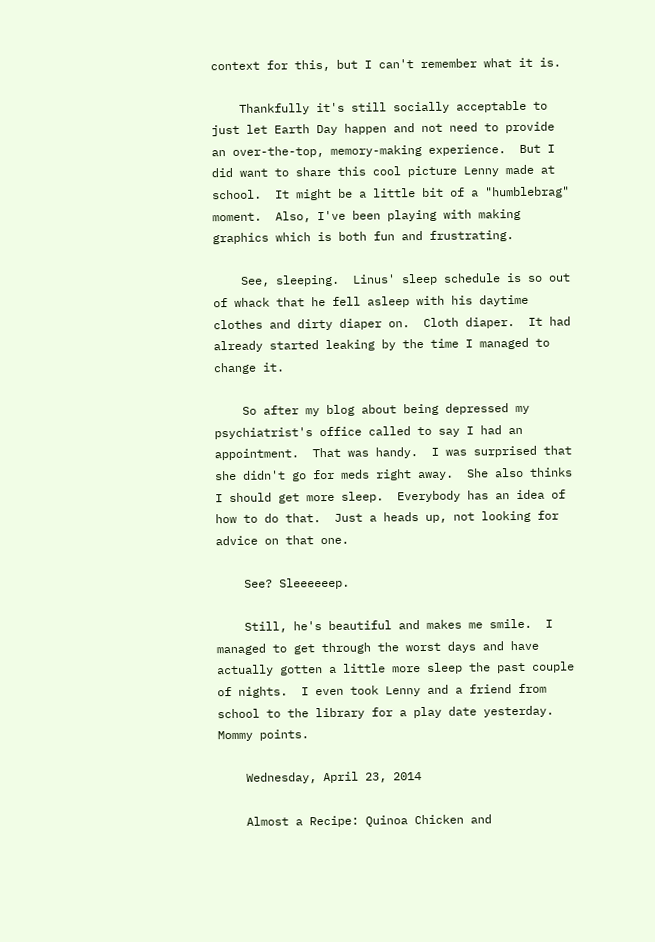context for this, but I can't remember what it is.

    Thankfully it's still socially acceptable to just let Earth Day happen and not need to provide an over-the-top, memory-making experience.  But I did want to share this cool picture Lenny made at school.  It might be a little bit of a "humblebrag" moment.  Also, I've been playing with making graphics which is both fun and frustrating.

    See, sleeping.  Linus' sleep schedule is so out of whack that he fell asleep with his daytime clothes and dirty diaper on.  Cloth diaper.  It had already started leaking by the time I managed to change it.

    So after my blog about being depressed my psychiatrist's office called to say I had an appointment.  That was handy.  I was surprised that she didn't go for meds right away.  She also thinks I should get more sleep.  Everybody has an idea of how to do that.  Just a heads up, not looking for advice on that one.

    See? Sleeeeeep.

    Still, he's beautiful and makes me smile.  I managed to get through the worst days and have actually gotten a little more sleep the past couple of nights.  I even took Lenny and a friend from school to the library for a play date yesterday.  Mommy points.

    Wednesday, April 23, 2014

    Almost a Recipe: Quinoa Chicken and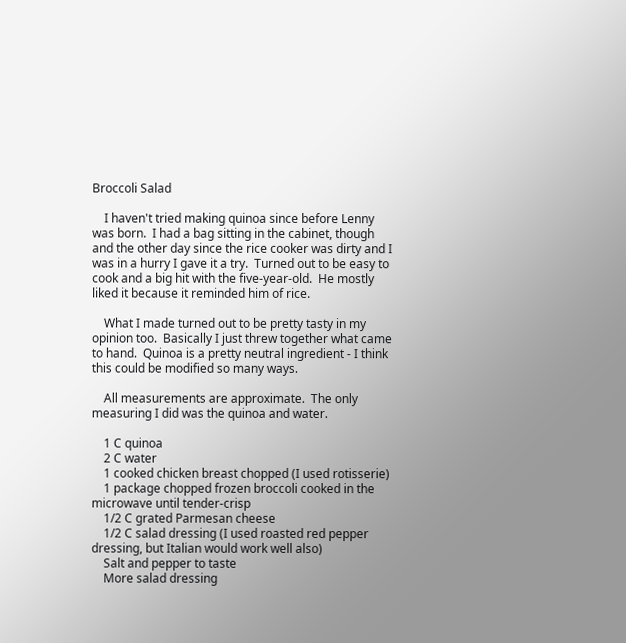Broccoli Salad

    I haven't tried making quinoa since before Lenny was born.  I had a bag sitting in the cabinet, though and the other day since the rice cooker was dirty and I was in a hurry I gave it a try.  Turned out to be easy to cook and a big hit with the five-year-old.  He mostly liked it because it reminded him of rice.

    What I made turned out to be pretty tasty in my opinion too.  Basically I just threw together what came to hand.  Quinoa is a pretty neutral ingredient - I think this could be modified so many ways.

    All measurements are approximate.  The only measuring I did was the quinoa and water.

    1 C quinoa
    2 C water
    1 cooked chicken breast chopped (I used rotisserie)
    1 package chopped frozen broccoli cooked in the microwave until tender-crisp
    1/2 C grated Parmesan cheese
    1/2 C salad dressing (I used roasted red pepper dressing, but Italian would work well also)
    Salt and pepper to taste
    More salad dressing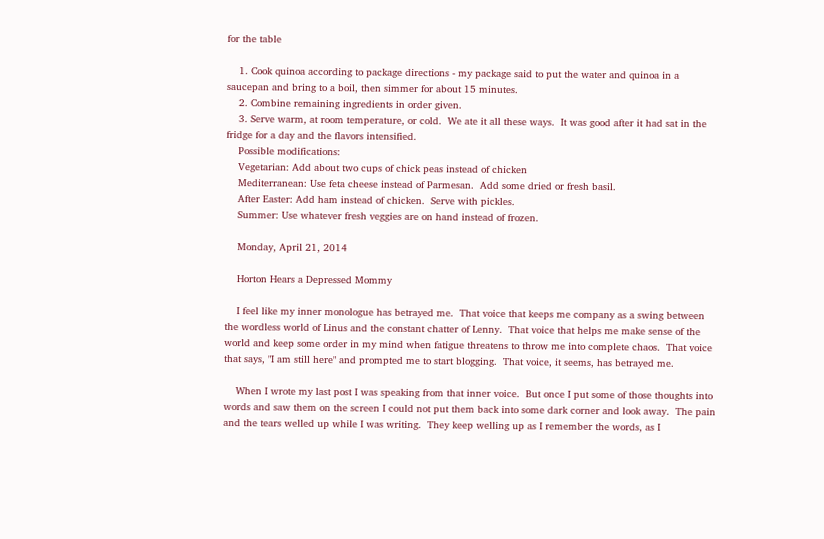for the table

    1. Cook quinoa according to package directions - my package said to put the water and quinoa in a saucepan and bring to a boil, then simmer for about 15 minutes.
    2. Combine remaining ingredients in order given.
    3. Serve warm, at room temperature, or cold.  We ate it all these ways.  It was good after it had sat in the fridge for a day and the flavors intensified.
    Possible modifications:
    Vegetarian: Add about two cups of chick peas instead of chicken
    Mediterranean: Use feta cheese instead of Parmesan.  Add some dried or fresh basil.
    After Easter: Add ham instead of chicken.  Serve with pickles.
    Summer: Use whatever fresh veggies are on hand instead of frozen.

    Monday, April 21, 2014

    Horton Hears a Depressed Mommy

    I feel like my inner monologue has betrayed me.  That voice that keeps me company as a swing between the wordless world of Linus and the constant chatter of Lenny.  That voice that helps me make sense of the world and keep some order in my mind when fatigue threatens to throw me into complete chaos.  That voice that says, "I am still here" and prompted me to start blogging.  That voice, it seems, has betrayed me.

    When I wrote my last post I was speaking from that inner voice.  But once I put some of those thoughts into words and saw them on the screen I could not put them back into some dark corner and look away.  The pain and the tears welled up while I was writing.  They keep welling up as I remember the words, as I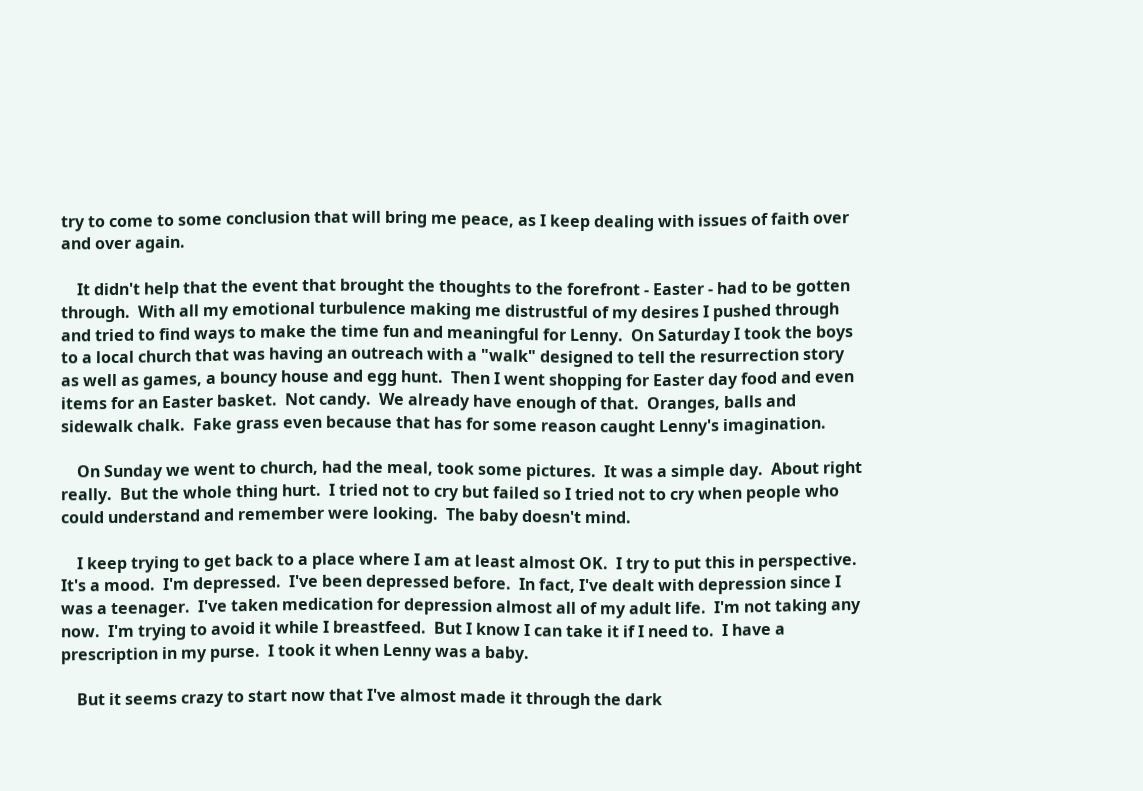try to come to some conclusion that will bring me peace, as I keep dealing with issues of faith over and over again.

    It didn't help that the event that brought the thoughts to the forefront - Easter - had to be gotten through.  With all my emotional turbulence making me distrustful of my desires I pushed through and tried to find ways to make the time fun and meaningful for Lenny.  On Saturday I took the boys to a local church that was having an outreach with a "walk" designed to tell the resurrection story as well as games, a bouncy house and egg hunt.  Then I went shopping for Easter day food and even items for an Easter basket.  Not candy.  We already have enough of that.  Oranges, balls and sidewalk chalk.  Fake grass even because that has for some reason caught Lenny's imagination.

    On Sunday we went to church, had the meal, took some pictures.  It was a simple day.  About right really.  But the whole thing hurt.  I tried not to cry but failed so I tried not to cry when people who could understand and remember were looking.  The baby doesn't mind.

    I keep trying to get back to a place where I am at least almost OK.  I try to put this in perspective.  It's a mood.  I'm depressed.  I've been depressed before.  In fact, I've dealt with depression since I was a teenager.  I've taken medication for depression almost all of my adult life.  I'm not taking any now.  I'm trying to avoid it while I breastfeed.  But I know I can take it if I need to.  I have a prescription in my purse.  I took it when Lenny was a baby.

    But it seems crazy to start now that I've almost made it through the dark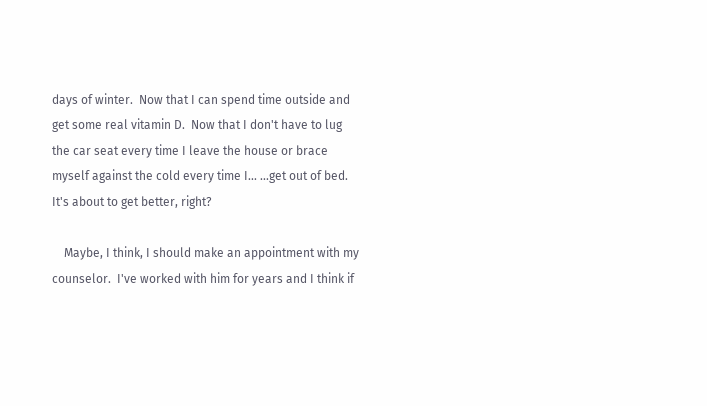days of winter.  Now that I can spend time outside and get some real vitamin D.  Now that I don't have to lug the car seat every time I leave the house or brace myself against the cold every time I... ...get out of bed.  It's about to get better, right?

    Maybe, I think, I should make an appointment with my counselor.  I've worked with him for years and I think if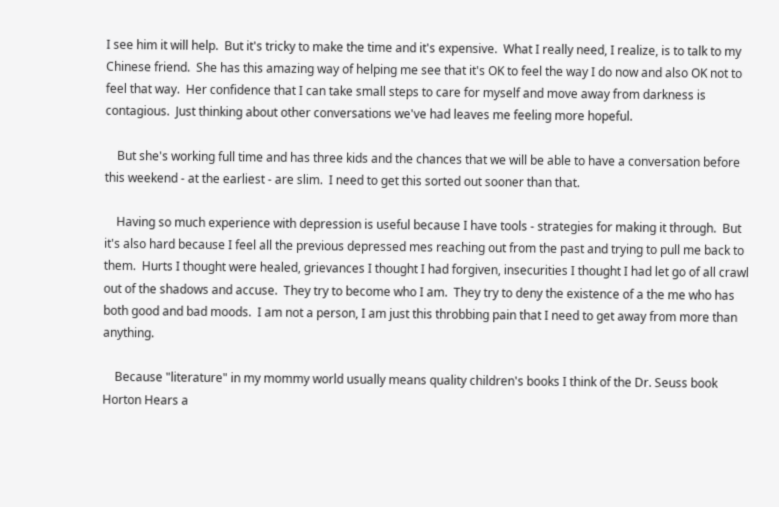I see him it will help.  But it's tricky to make the time and it's expensive.  What I really need, I realize, is to talk to my Chinese friend.  She has this amazing way of helping me see that it's OK to feel the way I do now and also OK not to feel that way.  Her confidence that I can take small steps to care for myself and move away from darkness is contagious.  Just thinking about other conversations we've had leaves me feeling more hopeful.

    But she's working full time and has three kids and the chances that we will be able to have a conversation before this weekend - at the earliest - are slim.  I need to get this sorted out sooner than that.

    Having so much experience with depression is useful because I have tools - strategies for making it through.  But it's also hard because I feel all the previous depressed mes reaching out from the past and trying to pull me back to them.  Hurts I thought were healed, grievances I thought I had forgiven, insecurities I thought I had let go of all crawl out of the shadows and accuse.  They try to become who I am.  They try to deny the existence of a the me who has both good and bad moods.  I am not a person, I am just this throbbing pain that I need to get away from more than anything.

    Because "literature" in my mommy world usually means quality children's books I think of the Dr. Seuss book Horton Hears a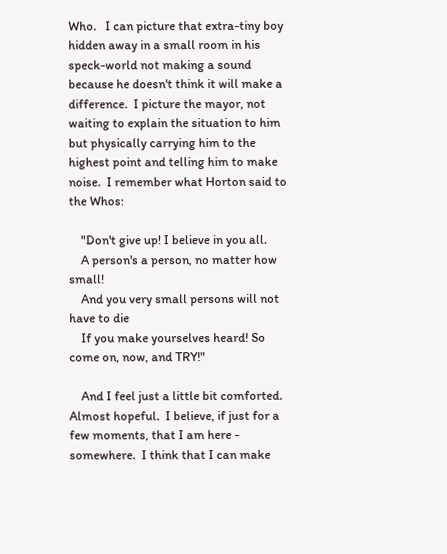Who.   I can picture that extra-tiny boy hidden away in a small room in his speck-world not making a sound because he doesn't think it will make a difference.  I picture the mayor, not waiting to explain the situation to him but physically carrying him to the highest point and telling him to make noise.  I remember what Horton said to the Whos:

    "Don't give up! I believe in you all.
    A person's a person, no matter how small!
    And you very small persons will not have to die
    If you make yourselves heard! So come on, now, and TRY!"

    And I feel just a little bit comforted.  Almost hopeful.  I believe, if just for a few moments, that I am here - somewhere.  I think that I can make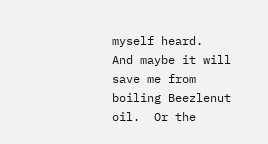myself heard.  And maybe it will save me from boiling Beezlenut oil.  Or the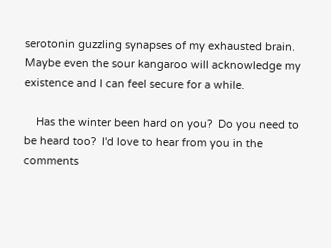serotonin guzzling synapses of my exhausted brain.  Maybe even the sour kangaroo will acknowledge my existence and I can feel secure for a while.

    Has the winter been hard on you?  Do you need to be heard too?  I'd love to hear from you in the comments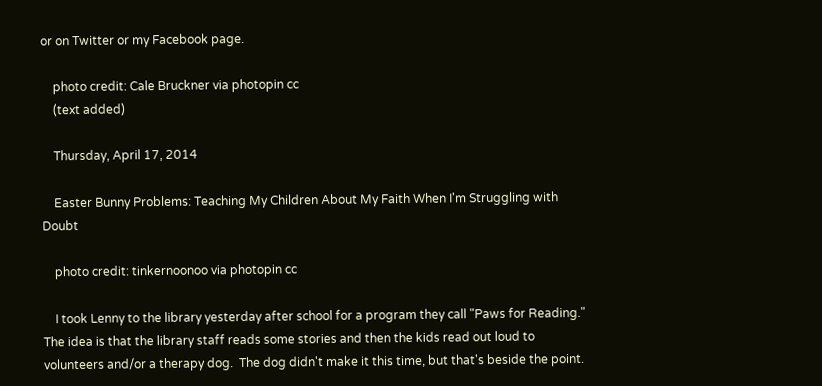or on Twitter or my Facebook page.

    photo credit: Cale Bruckner via photopin cc
    (text added)

    Thursday, April 17, 2014

    Easter Bunny Problems: Teaching My Children About My Faith When I'm Struggling with Doubt

    photo credit: tinkernoonoo via photopin cc

    I took Lenny to the library yesterday after school for a program they call "Paws for Reading."  The idea is that the library staff reads some stories and then the kids read out loud to volunteers and/or a therapy dog.  The dog didn't make it this time, but that's beside the point.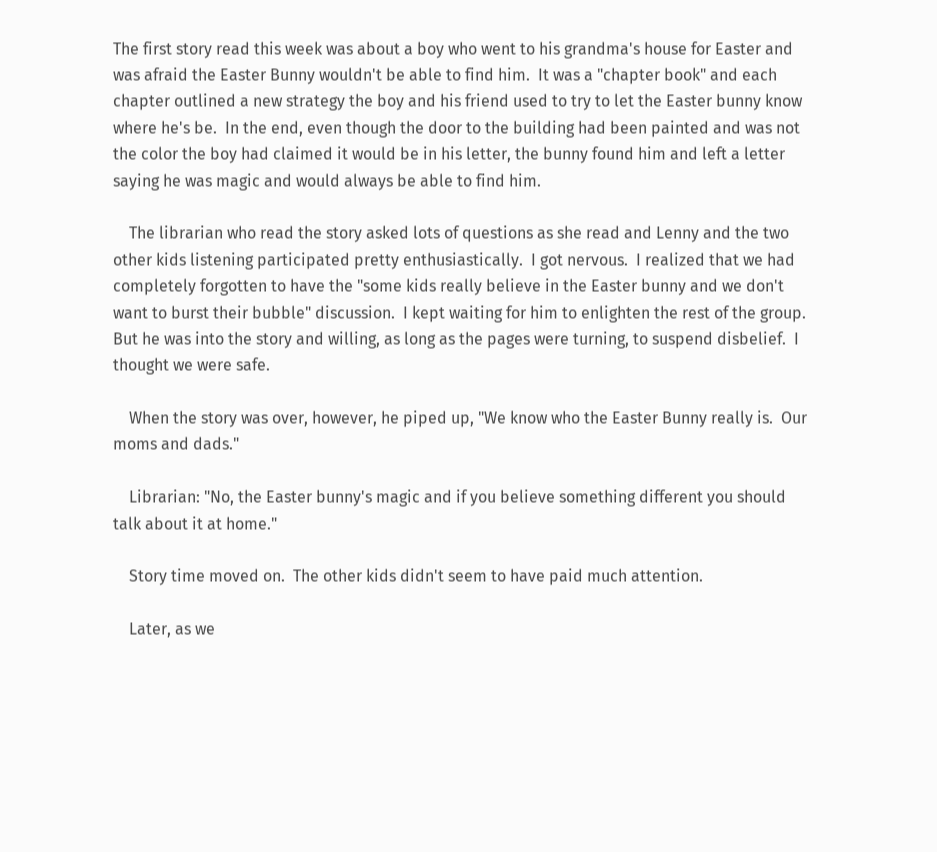The first story read this week was about a boy who went to his grandma's house for Easter and was afraid the Easter Bunny wouldn't be able to find him.  It was a "chapter book" and each chapter outlined a new strategy the boy and his friend used to try to let the Easter bunny know where he's be.  In the end, even though the door to the building had been painted and was not the color the boy had claimed it would be in his letter, the bunny found him and left a letter saying he was magic and would always be able to find him.

    The librarian who read the story asked lots of questions as she read and Lenny and the two other kids listening participated pretty enthusiastically.  I got nervous.  I realized that we had completely forgotten to have the "some kids really believe in the Easter bunny and we don't want to burst their bubble" discussion.  I kept waiting for him to enlighten the rest of the group.  But he was into the story and willing, as long as the pages were turning, to suspend disbelief.  I thought we were safe.

    When the story was over, however, he piped up, "We know who the Easter Bunny really is.  Our moms and dads."

    Librarian: "No, the Easter bunny's magic and if you believe something different you should talk about it at home."

    Story time moved on.  The other kids didn't seem to have paid much attention.

    Later, as we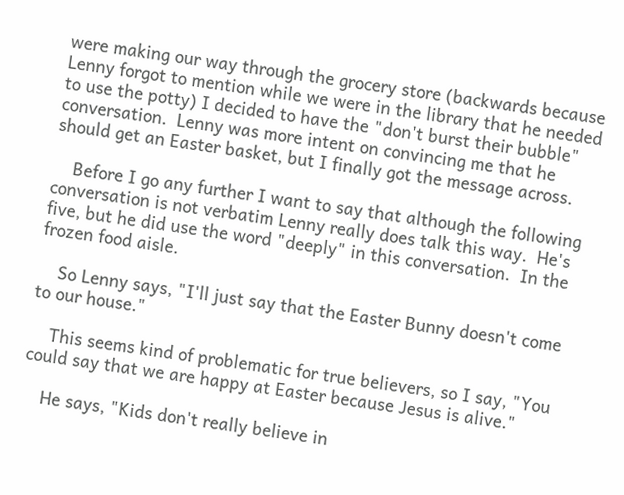were making our way through the grocery store (backwards because Lenny forgot to mention while we were in the library that he needed to use the potty) I decided to have the "don't burst their bubble" conversation.  Lenny was more intent on convincing me that he should get an Easter basket, but I finally got the message across.

    Before I go any further I want to say that although the following conversation is not verbatim Lenny really does talk this way.  He's five, but he did use the word "deeply" in this conversation.  In the frozen food aisle.

    So Lenny says, "I'll just say that the Easter Bunny doesn't come to our house."

    This seems kind of problematic for true believers, so I say, "You could say that we are happy at Easter because Jesus is alive."

    He says, "Kids don't really believe in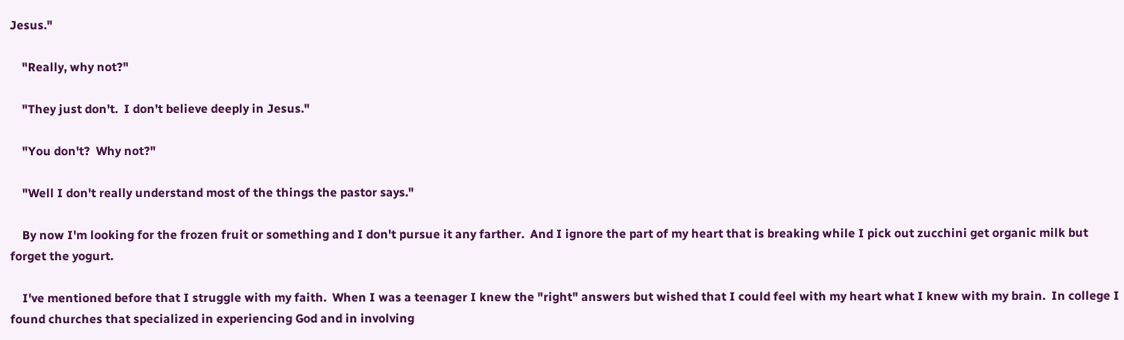Jesus."

    "Really, why not?"

    "They just don't.  I don't believe deeply in Jesus."

    "You don't?  Why not?"

    "Well I don't really understand most of the things the pastor says."

    By now I'm looking for the frozen fruit or something and I don't pursue it any farther.  And I ignore the part of my heart that is breaking while I pick out zucchini get organic milk but forget the yogurt.

    I've mentioned before that I struggle with my faith.  When I was a teenager I knew the "right" answers but wished that I could feel with my heart what I knew with my brain.  In college I found churches that specialized in experiencing God and in involving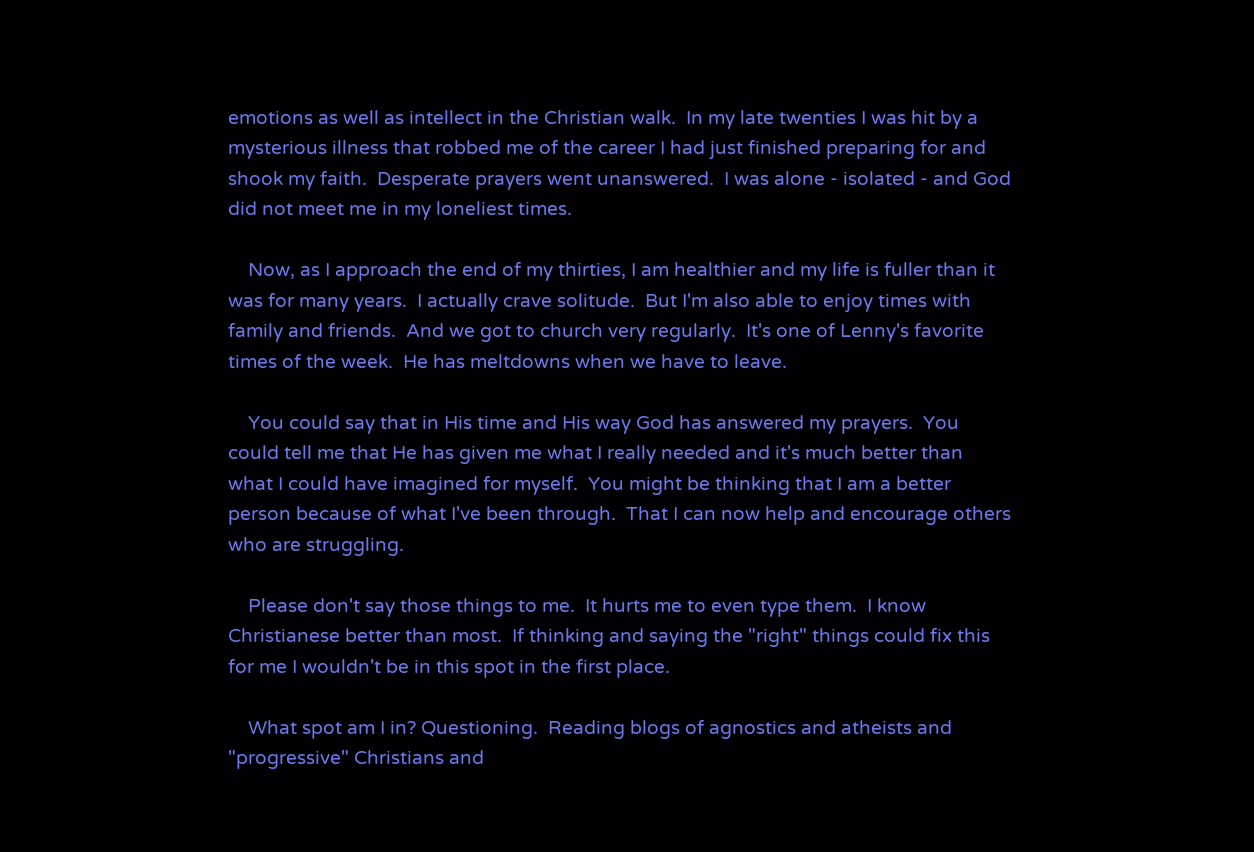emotions as well as intellect in the Christian walk.  In my late twenties I was hit by a mysterious illness that robbed me of the career I had just finished preparing for and shook my faith.  Desperate prayers went unanswered.  I was alone - isolated - and God did not meet me in my loneliest times.

    Now, as I approach the end of my thirties, I am healthier and my life is fuller than it was for many years.  I actually crave solitude.  But I'm also able to enjoy times with family and friends.  And we got to church very regularly.  It's one of Lenny's favorite times of the week.  He has meltdowns when we have to leave.

    You could say that in His time and His way God has answered my prayers.  You could tell me that He has given me what I really needed and it's much better than what I could have imagined for myself.  You might be thinking that I am a better person because of what I've been through.  That I can now help and encourage others who are struggling.

    Please don't say those things to me.  It hurts me to even type them.  I know Christianese better than most.  If thinking and saying the "right" things could fix this for me I wouldn't be in this spot in the first place.

    What spot am I in? Questioning.  Reading blogs of agnostics and atheists and "progressive" Christians and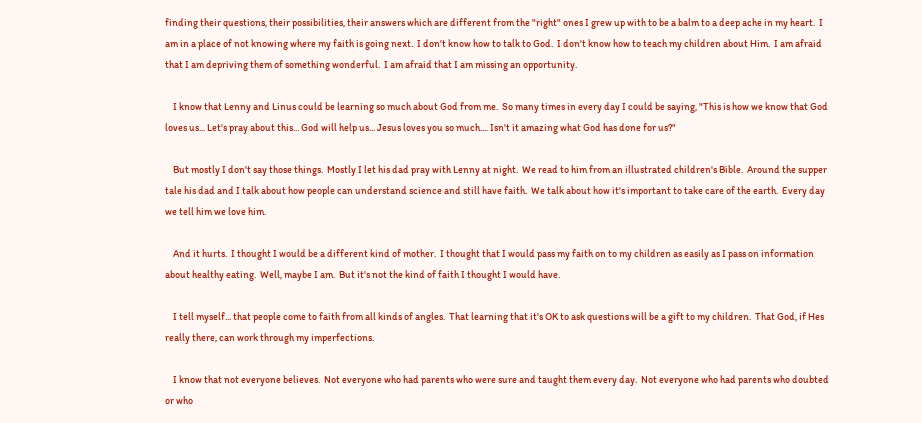finding their questions, their possibilities, their answers which are different from the "right" ones I grew up with to be a balm to a deep ache in my heart.  I am in a place of not knowing where my faith is going next.  I don't know how to talk to God.  I don't know how to teach my children about Him.  I am afraid that I am depriving them of something wonderful.  I am afraid that I am missing an opportunity.

    I know that Lenny and Linus could be learning so much about God from me.  So many times in every day I could be saying, "This is how we know that God loves us... Let's pray about this... God will help us... Jesus loves you so much.... Isn't it amazing what God has done for us?"

    But mostly I don't say those things.  Mostly I let his dad pray with Lenny at night.  We read to him from an illustrated children's Bible.  Around the supper tale his dad and I talk about how people can understand science and still have faith.  We talk about how it's important to take care of the earth.  Every day we tell him we love him.

    And it hurts.  I thought I would be a different kind of mother.  I thought that I would pass my faith on to my children as easily as I pass on information about healthy eating.  Well, maybe I am.  But it's not the kind of faith I thought I would have.

    I tell myself... that people come to faith from all kinds of angles.  That learning that it's OK to ask questions will be a gift to my children.  That God, if Hes really there, can work through my imperfections.

    I know that not everyone believes.  Not everyone who had parents who were sure and taught them every day.  Not everyone who had parents who doubted or who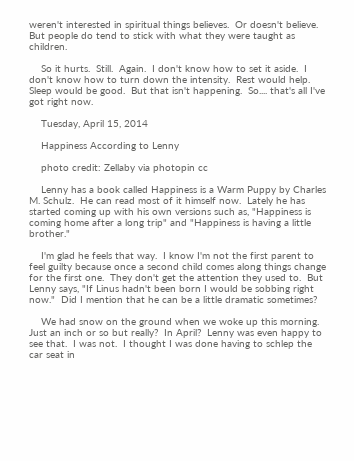weren't interested in spiritual things believes.  Or doesn't believe.  But people do tend to stick with what they were taught as children.

    So it hurts.  Still.  Again.  I don't know how to set it aside.  I don't know how to turn down the intensity.  Rest would help.  Sleep would be good.  But that isn't happening.  So.... that's all I've got right now.

    Tuesday, April 15, 2014

    Happiness According to Lenny

    photo credit: Zellaby via photopin cc

    Lenny has a book called Happiness is a Warm Puppy by Charles M. Schulz.  He can read most of it himself now.  Lately he has started coming up with his own versions such as, "Happiness is coming home after a long trip" and "Happiness is having a little brother."

    I'm glad he feels that way.  I know I'm not the first parent to feel guilty because once a second child comes along things change for the first one.  They don't get the attention they used to.  But Lenny says, "If Linus hadn't been born I would be sobbing right now."  Did I mention that he can be a little dramatic sometimes?

    We had snow on the ground when we woke up this morning.  Just an inch or so but really?  In April?  Lenny was even happy to see that.  I was not.  I thought I was done having to schlep the car seat in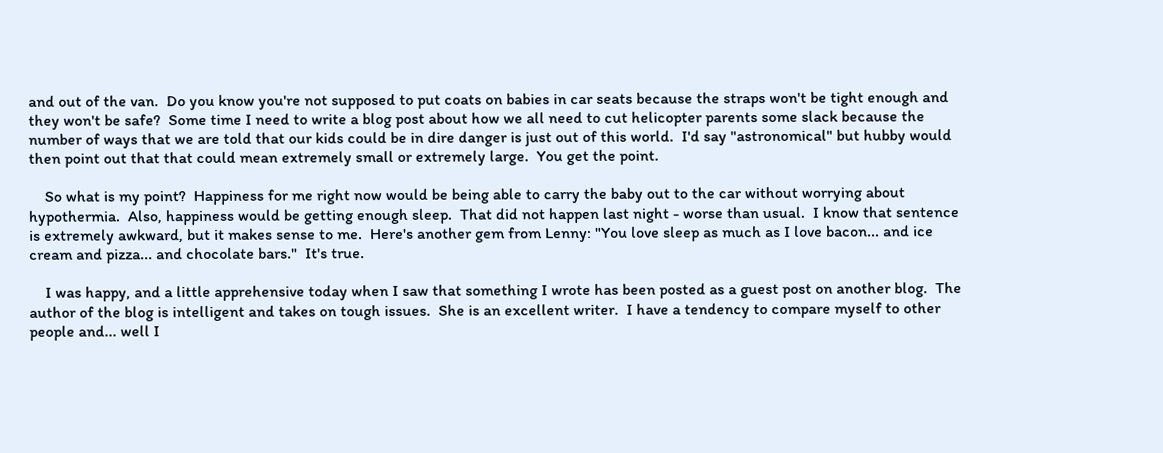and out of the van.  Do you know you're not supposed to put coats on babies in car seats because the straps won't be tight enough and they won't be safe?  Some time I need to write a blog post about how we all need to cut helicopter parents some slack because the number of ways that we are told that our kids could be in dire danger is just out of this world.  I'd say "astronomical" but hubby would then point out that that could mean extremely small or extremely large.  You get the point.

    So what is my point?  Happiness for me right now would be being able to carry the baby out to the car without worrying about hypothermia.  Also, happiness would be getting enough sleep.  That did not happen last night - worse than usual.  I know that sentence is extremely awkward, but it makes sense to me.  Here's another gem from Lenny: "You love sleep as much as I love bacon... and ice cream and pizza... and chocolate bars."  It's true.

    I was happy, and a little apprehensive today when I saw that something I wrote has been posted as a guest post on another blog.  The author of the blog is intelligent and takes on tough issues.  She is an excellent writer.  I have a tendency to compare myself to other people and... well I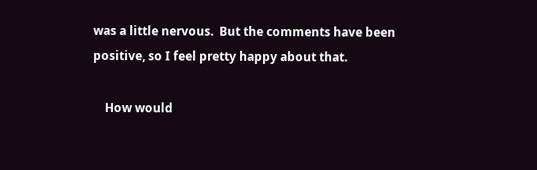was a little nervous.  But the comments have been positive, so I feel pretty happy about that.

    How would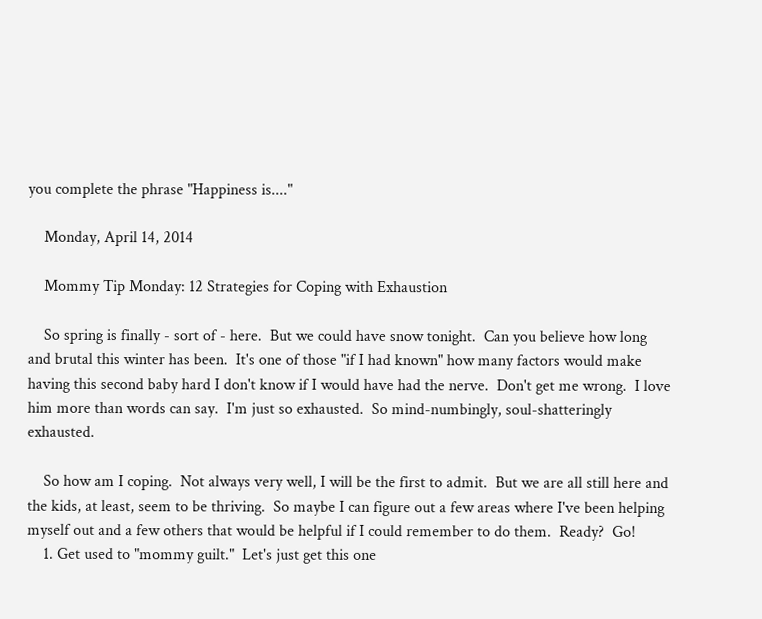you complete the phrase "Happiness is...."

    Monday, April 14, 2014

    Mommy Tip Monday: 12 Strategies for Coping with Exhaustion

    So spring is finally - sort of - here.  But we could have snow tonight.  Can you believe how long and brutal this winter has been.  It's one of those "if I had known" how many factors would make having this second baby hard I don't know if I would have had the nerve.  Don't get me wrong.  I love him more than words can say.  I'm just so exhausted.  So mind-numbingly, soul-shatteringly exhausted.

    So how am I coping.  Not always very well, I will be the first to admit.  But we are all still here and the kids, at least, seem to be thriving.  So maybe I can figure out a few areas where I've been helping myself out and a few others that would be helpful if I could remember to do them.  Ready?  Go!
    1. Get used to "mommy guilt."  Let's just get this one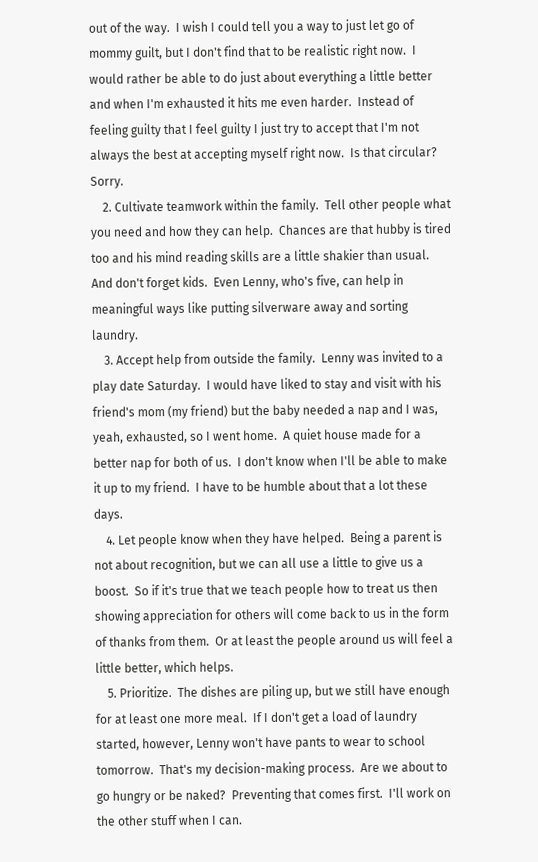out of the way.  I wish I could tell you a way to just let go of mommy guilt, but I don't find that to be realistic right now.  I would rather be able to do just about everything a little better and when I'm exhausted it hits me even harder.  Instead of feeling guilty that I feel guilty I just try to accept that I'm not always the best at accepting myself right now.  Is that circular?  Sorry.
    2. Cultivate teamwork within the family.  Tell other people what you need and how they can help.  Chances are that hubby is tired too and his mind reading skills are a little shakier than usual.  And don't forget kids.  Even Lenny, who's five, can help in meaningful ways like putting silverware away and sorting laundry.
    3. Accept help from outside the family.  Lenny was invited to a play date Saturday.  I would have liked to stay and visit with his friend's mom (my friend) but the baby needed a nap and I was, yeah, exhausted, so I went home.  A quiet house made for a better nap for both of us.  I don't know when I'll be able to make it up to my friend.  I have to be humble about that a lot these days.
    4. Let people know when they have helped.  Being a parent is not about recognition, but we can all use a little to give us a boost.  So if it's true that we teach people how to treat us then showing appreciation for others will come back to us in the form of thanks from them.  Or at least the people around us will feel a little better, which helps.
    5. Prioritize.  The dishes are piling up, but we still have enough for at least one more meal.  If I don't get a load of laundry started, however, Lenny won't have pants to wear to school tomorrow.  That's my decision-making process.  Are we about to go hungry or be naked?  Preventing that comes first.  I'll work on the other stuff when I can.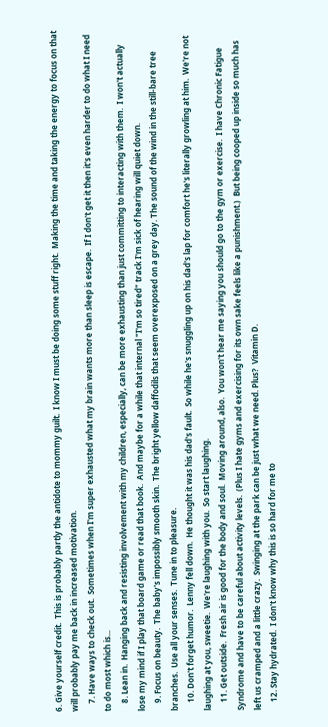6. Give yourself credit.  This is probably partly the antidote to mommy guilt.  I know I must be doing some stuff right.  Making the time and taking the energy to focus on that will probably pay me back in increased motivation.
    7. Have ways to check out.  Sometimes when I'm super exhausted what my brain wants more than sleep is escape.  If I don't get it then it's even harder to do what I need to do most which is...
    8. Lean in.  Hanging back and resisting involvement with my children, especially, can be more exhausting than just committing to interacting with them.  I won't actually lose my mind if I play that board game or read that book.  And maybe for a while that internal "I'm so tired" track I'm sick of hearing will quiet down.
    9. Focus on beauty.  The baby's impossibly smooth skin.  The bright yellow daffodils that seem overexposed on a grey day. The sound of the wind in the still-bare tree branches.  Use all your senses.  Tune in to pleasure.
    10. Don't forget humor.  Lenny fell down.  He thought it was his dad's fault.  So while he's snuggling up on his dad's lap for comfort he's literally growling at him.  We're not laughing at you, sweetie.  We're laughing with you.  So start laughing.
    11. Get outside.  Fresh air is good for the body and soul.  Moving around, also.  You won't hear me saying you should go to the gym or exercise.  I have Chronic Fatigue Syndrome and have to be careful about activity levels.  (Plus I hate gyms and exercising for its own sake feels like a punishment.)  But being cooped up inside so much has left us cramped and a little crazy.  Swinging at the park can be just what we need. Plus?  Vitamin D.
    12. Stay hydrated.  I don't know why this is so hard for me to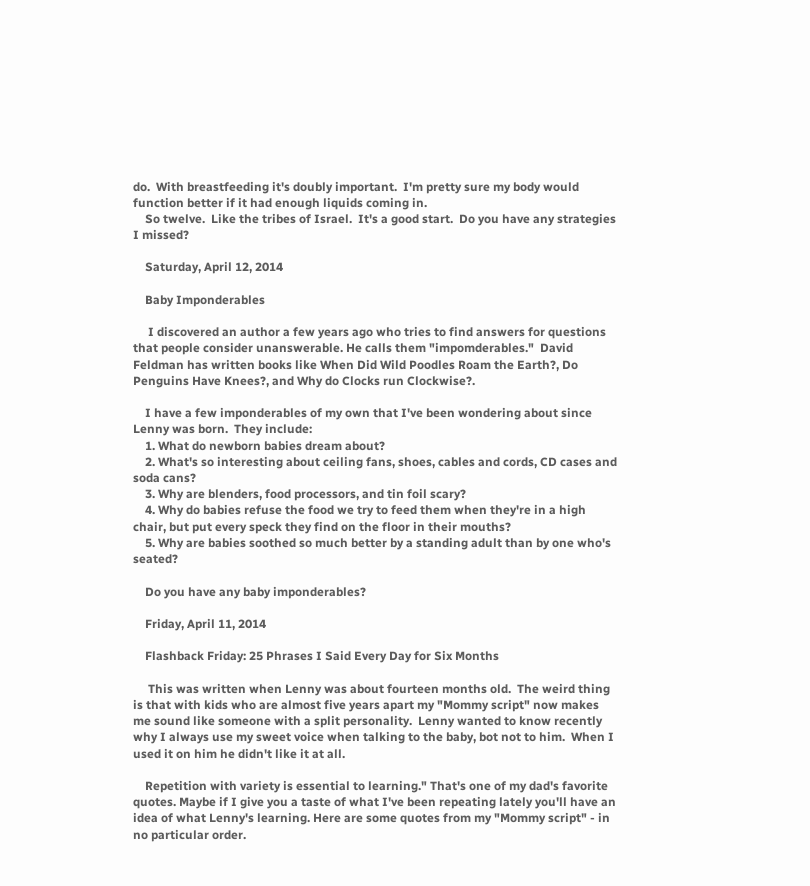do.  With breastfeeding it's doubly important.  I'm pretty sure my body would function better if it had enough liquids coming in.
    So twelve.  Like the tribes of Israel.  It's a good start.  Do you have any strategies I missed?

    Saturday, April 12, 2014

    Baby Imponderables

     I discovered an author a few years ago who tries to find answers for questions that people consider unanswerable. He calls them "impomderables."  David Feldman has written books like When Did Wild Poodles Roam the Earth?, Do Penguins Have Knees?, and Why do Clocks run Clockwise?.

    I have a few imponderables of my own that I've been wondering about since Lenny was born.  They include:
    1. What do newborn babies dream about?
    2. What's so interesting about ceiling fans, shoes, cables and cords, CD cases and soda cans?
    3. Why are blenders, food processors, and tin foil scary?
    4. Why do babies refuse the food we try to feed them when they're in a high chair, but put every speck they find on the floor in their mouths?
    5. Why are babies soothed so much better by a standing adult than by one who's seated?

    Do you have any baby imponderables?

    Friday, April 11, 2014

    Flashback Friday: 25 Phrases I Said Every Day for Six Months

     This was written when Lenny was about fourteen months old.  The weird thing is that with kids who are almost five years apart my "Mommy script" now makes me sound like someone with a split personality.  Lenny wanted to know recently why I always use my sweet voice when talking to the baby, bot not to him.  When I used it on him he didn't like it at all.

    Repetition with variety is essential to learning." That's one of my dad's favorite quotes. Maybe if I give you a taste of what I've been repeating lately you'll have an idea of what Lenny's learning. Here are some quotes from my "Mommy script" - in no particular order.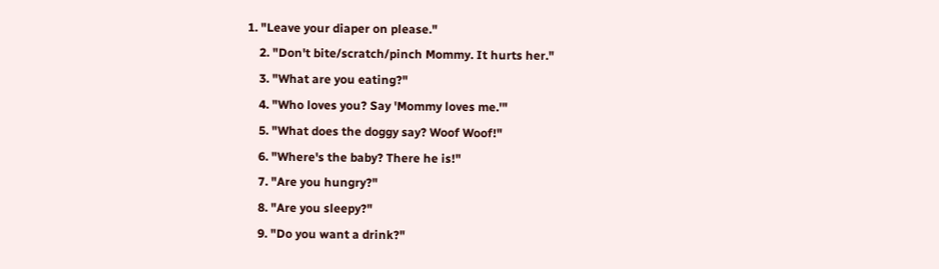1. "Leave your diaper on please."
    2. "Don't bite/scratch/pinch Mommy. It hurts her."
    3. "What are you eating?"
    4. "Who loves you? Say 'Mommy loves me.'"
    5. "What does the doggy say? Woof Woof!"
    6. "Where's the baby? There he is!"
    7. "Are you hungry?"
    8. "Are you sleepy?"
    9. "Do you want a drink?"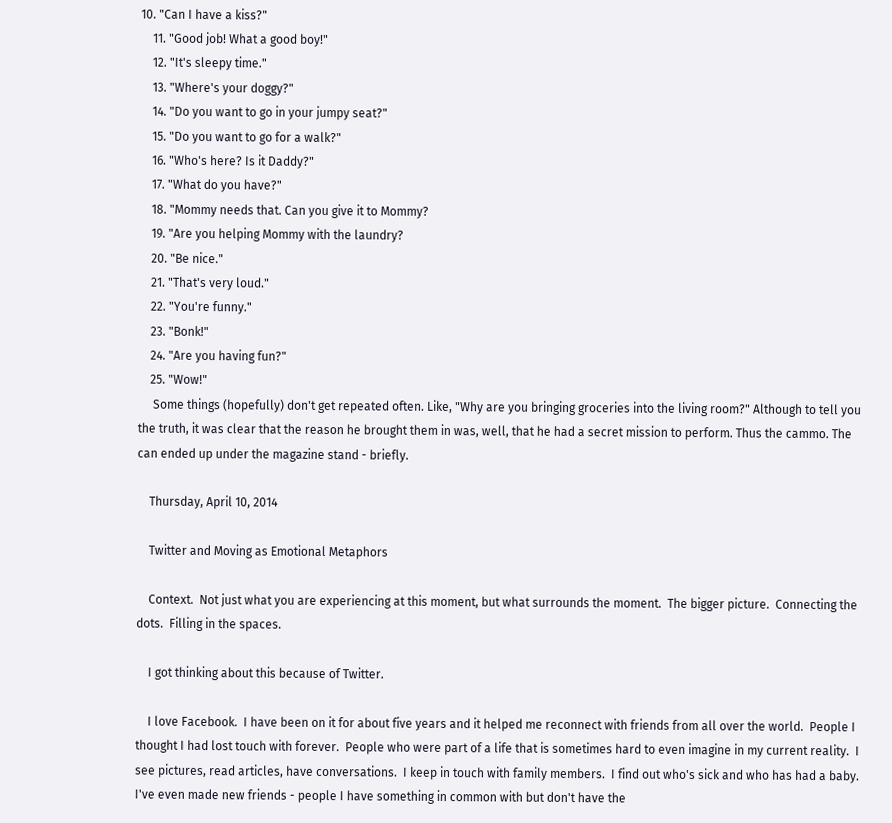10. "Can I have a kiss?"
    11. "Good job! What a good boy!"
    12. "It's sleepy time."
    13. "Where's your doggy?"
    14. "Do you want to go in your jumpy seat?"
    15. "Do you want to go for a walk?"
    16. "Who's here? Is it Daddy?"
    17. "What do you have?"
    18. "Mommy needs that. Can you give it to Mommy?
    19. "Are you helping Mommy with the laundry?
    20. "Be nice."
    21. "That's very loud."
    22. "You're funny."
    23. "Bonk!"
    24. "Are you having fun?"
    25. "Wow!"
     Some things (hopefully) don't get repeated often. Like, "Why are you bringing groceries into the living room?" Although to tell you the truth, it was clear that the reason he brought them in was, well, that he had a secret mission to perform. Thus the cammo. The can ended up under the magazine stand - briefly.

    Thursday, April 10, 2014

    Twitter and Moving as Emotional Metaphors

    Context.  Not just what you are experiencing at this moment, but what surrounds the moment.  The bigger picture.  Connecting the dots.  Filling in the spaces.

    I got thinking about this because of Twitter.

    I love Facebook.  I have been on it for about five years and it helped me reconnect with friends from all over the world.  People I thought I had lost touch with forever.  People who were part of a life that is sometimes hard to even imagine in my current reality.  I see pictures, read articles, have conversations.  I keep in touch with family members.  I find out who's sick and who has had a baby.  I've even made new friends - people I have something in common with but don't have the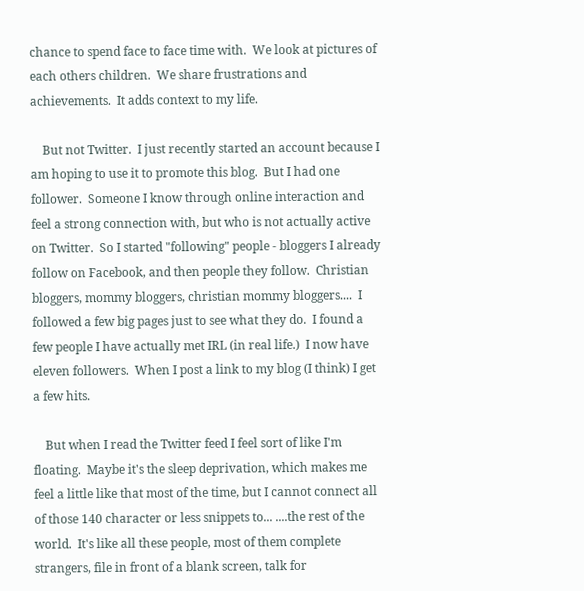chance to spend face to face time with.  We look at pictures of each others children.  We share frustrations and achievements.  It adds context to my life.

    But not Twitter.  I just recently started an account because I am hoping to use it to promote this blog.  But I had one follower.  Someone I know through online interaction and feel a strong connection with, but who is not actually active on Twitter.  So I started "following" people - bloggers I already follow on Facebook, and then people they follow.  Christian bloggers, mommy bloggers, christian mommy bloggers....  I followed a few big pages just to see what they do.  I found a few people I have actually met IRL (in real life.)  I now have eleven followers.  When I post a link to my blog (I think) I get a few hits.

    But when I read the Twitter feed I feel sort of like I'm floating.  Maybe it's the sleep deprivation, which makes me feel a little like that most of the time, but I cannot connect all of those 140 character or less snippets to... ....the rest of the world.  It's like all these people, most of them complete strangers, file in front of a blank screen, talk for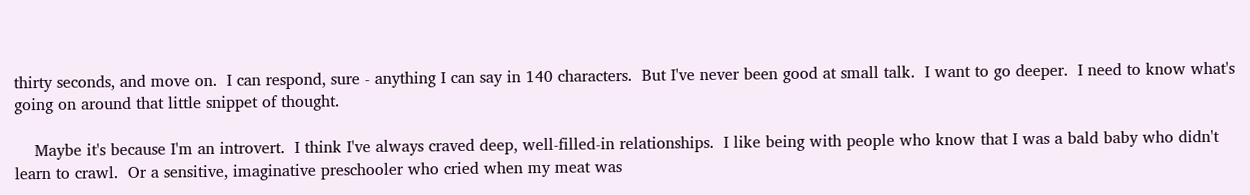thirty seconds, and move on.  I can respond, sure - anything I can say in 140 characters.  But I've never been good at small talk.  I want to go deeper.  I need to know what's going on around that little snippet of thought.

    Maybe it's because I'm an introvert.  I think I've always craved deep, well-filled-in relationships.  I like being with people who know that I was a bald baby who didn't learn to crawl.  Or a sensitive, imaginative preschooler who cried when my meat was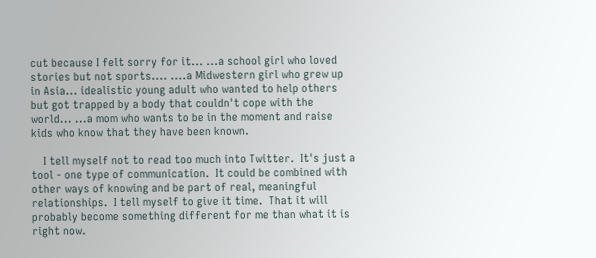cut because I felt sorry for it... ...a school girl who loved stories but not sports.... ....a Midwestern girl who grew up in Asia... idealistic young adult who wanted to help others but got trapped by a body that couldn't cope with the world... ...a mom who wants to be in the moment and raise kids who know that they have been known.

    I tell myself not to read too much into Twitter.  It's just a tool - one type of communication.  It could be combined with other ways of knowing and be part of real, meaningful relationships.  I tell myself to give it time.  That it will probably become something different for me than what it is right now.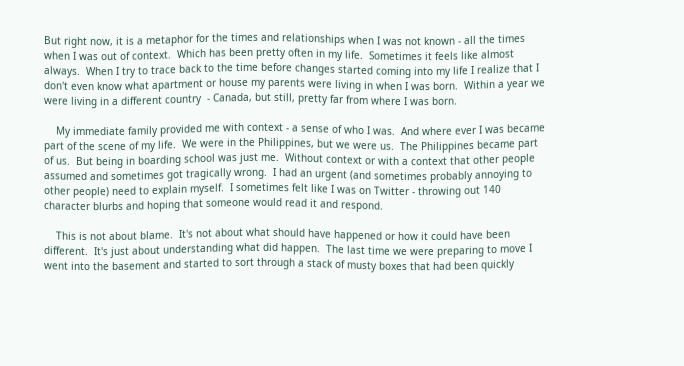But right now, it is a metaphor for the times and relationships when I was not known - all the times when I was out of context.  Which has been pretty often in my life.  Sometimes it feels like almost always.  When I try to trace back to the time before changes started coming into my life I realize that I don't even know what apartment or house my parents were living in when I was born.  Within a year we were living in a different country  - Canada, but still, pretty far from where I was born.

    My immediate family provided me with context - a sense of who I was.  And where ever I was became part of the scene of my life.  We were in the Philippines, but we were us.  The Philippines became part of us.  But being in boarding school was just me.  Without context or with a context that other people assumed and sometimes got tragically wrong.  I had an urgent (and sometimes probably annoying to other people) need to explain myself.  I sometimes felt like I was on Twitter - throwing out 140 character blurbs and hoping that someone would read it and respond.

    This is not about blame.  It's not about what should have happened or how it could have been different.  It's just about understanding what did happen.  The last time we were preparing to move I went into the basement and started to sort through a stack of musty boxes that had been quickly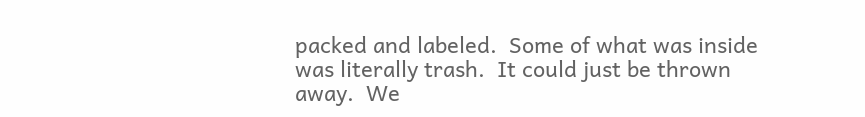packed and labeled.  Some of what was inside was literally trash.  It could just be thrown away.  We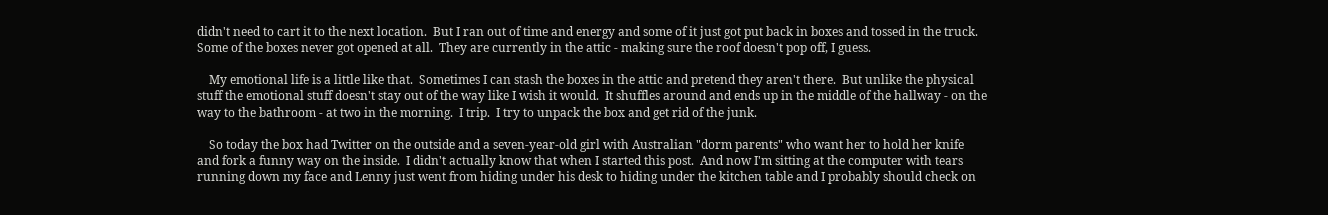didn't need to cart it to the next location.  But I ran out of time and energy and some of it just got put back in boxes and tossed in the truck.  Some of the boxes never got opened at all.  They are currently in the attic - making sure the roof doesn't pop off, I guess.

    My emotional life is a little like that.  Sometimes I can stash the boxes in the attic and pretend they aren't there.  But unlike the physical stuff the emotional stuff doesn't stay out of the way like I wish it would.  It shuffles around and ends up in the middle of the hallway - on the way to the bathroom - at two in the morning.  I trip.  I try to unpack the box and get rid of the junk.

    So today the box had Twitter on the outside and a seven-year-old girl with Australian "dorm parents" who want her to hold her knife and fork a funny way on the inside.  I didn't actually know that when I started this post.  And now I'm sitting at the computer with tears running down my face and Lenny just went from hiding under his desk to hiding under the kitchen table and I probably should check on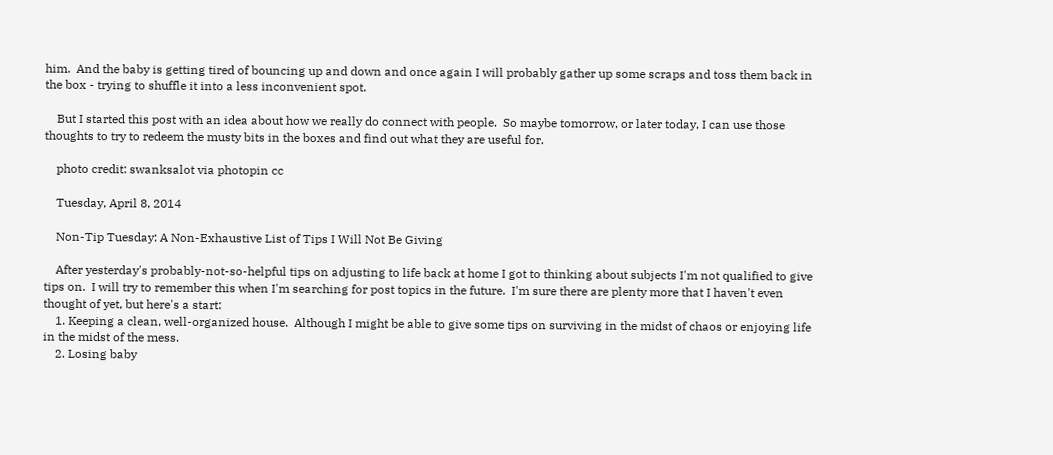him.  And the baby is getting tired of bouncing up and down and once again I will probably gather up some scraps and toss them back in the box - trying to shuffle it into a less inconvenient spot.

    But I started this post with an idea about how we really do connect with people.  So maybe tomorrow, or later today, I can use those thoughts to try to redeem the musty bits in the boxes and find out what they are useful for.

    photo credit: swanksalot via photopin cc

    Tuesday, April 8, 2014

    Non-Tip Tuesday: A Non-Exhaustive List of Tips I Will Not Be Giving

    After yesterday's probably-not-so-helpful tips on adjusting to life back at home I got to thinking about subjects I'm not qualified to give tips on.  I will try to remember this when I'm searching for post topics in the future.  I'm sure there are plenty more that I haven't even thought of yet, but here's a start:
    1. Keeping a clean, well-organized house.  Although I might be able to give some tips on surviving in the midst of chaos or enjoying life in the midst of the mess.
    2. Losing baby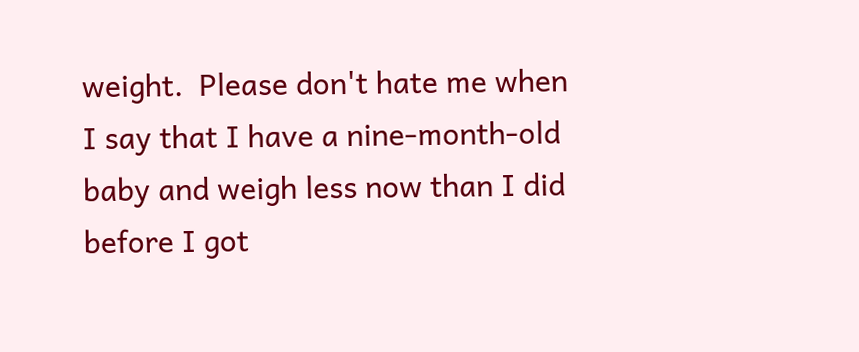weight.  Please don't hate me when I say that I have a nine-month-old baby and weigh less now than I did before I got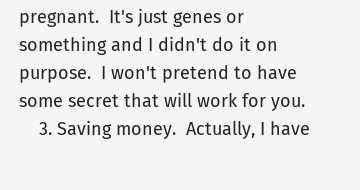pregnant.  It's just genes or something and I didn't do it on purpose.  I won't pretend to have some secret that will work for you.
    3. Saving money.  Actually, I have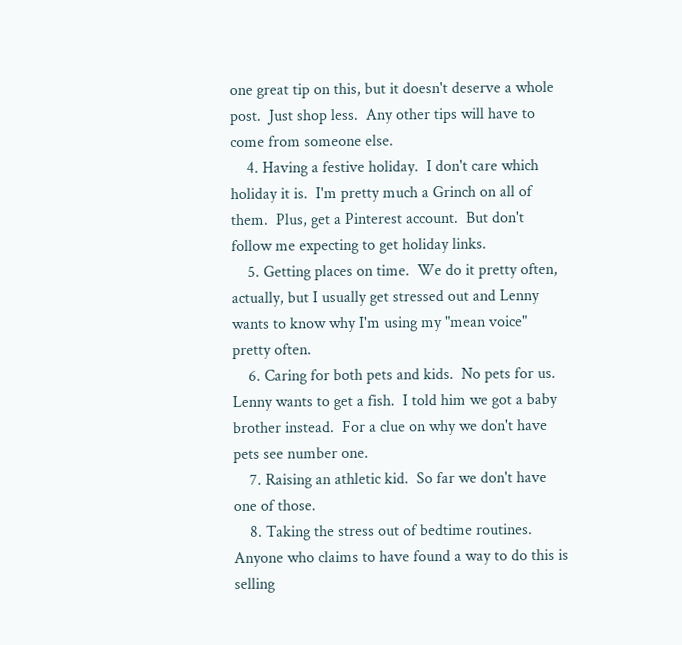one great tip on this, but it doesn't deserve a whole post.  Just shop less.  Any other tips will have to come from someone else.
    4. Having a festive holiday.  I don't care which holiday it is.  I'm pretty much a Grinch on all of them.  Plus, get a Pinterest account.  But don't follow me expecting to get holiday links.
    5. Getting places on time.  We do it pretty often, actually, but I usually get stressed out and Lenny wants to know why I'm using my "mean voice" pretty often.
    6. Caring for both pets and kids.  No pets for us.  Lenny wants to get a fish.  I told him we got a baby brother instead.  For a clue on why we don't have pets see number one.
    7. Raising an athletic kid.  So far we don't have one of those.
    8. Taking the stress out of bedtime routines.  Anyone who claims to have found a way to do this is selling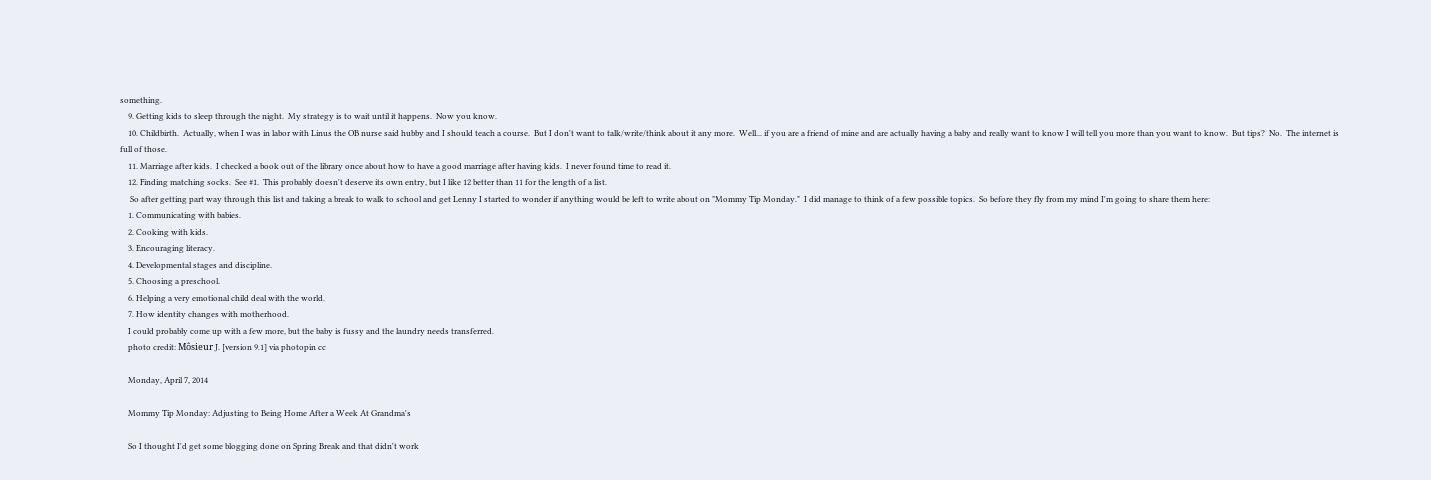something.
    9. Getting kids to sleep through the night.  My strategy is to wait until it happens.  Now you know.
    10. Childbirth.  Actually, when I was in labor with Linus the OB nurse said hubby and I should teach a course.  But I don't want to talk/write/think about it any more.  Well... if you are a friend of mine and are actually having a baby and really want to know I will tell you more than you want to know.  But tips?  No.  The internet is full of those.
    11. Marriage after kids.  I checked a book out of the library once about how to have a good marriage after having kids.  I never found time to read it.
    12. Finding matching socks.  See #1.  This probably doesn't deserve its own entry, but I like 12 better than 11 for the length of a list.
     So after getting part way through this list and taking a break to walk to school and get Lenny I started to wonder if anything would be left to write about on "Mommy Tip Monday."  I did manage to think of a few possible topics.  So before they fly from my mind I'm going to share them here:
    1. Communicating with babies.
    2. Cooking with kids.
    3. Encouraging literacy.
    4. Developmental stages and discipline.
    5. Choosing a preschool.
    6. Helping a very emotional child deal with the world.
    7. How identity changes with motherhood.
    I could probably come up with a few more, but the baby is fussy and the laundry needs transferred.
    photo credit: Môsieur J. [version 9.1] via photopin cc

    Monday, April 7, 2014

    Mommy Tip Monday: Adjusting to Being Home After a Week At Grandma's

    So I thought I'd get some blogging done on Spring Break and that didn't work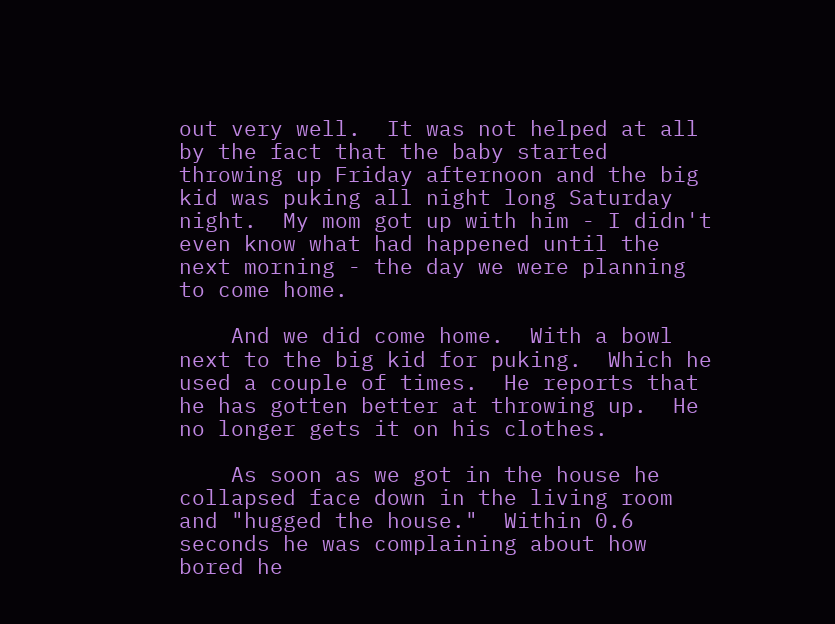out very well.  It was not helped at all by the fact that the baby started throwing up Friday afternoon and the big kid was puking all night long Saturday night.  My mom got up with him - I didn't even know what had happened until the next morning - the day we were planning to come home.

    And we did come home.  With a bowl next to the big kid for puking.  Which he used a couple of times.  He reports that he has gotten better at throwing up.  He no longer gets it on his clothes.

    As soon as we got in the house he collapsed face down in the living room and "hugged the house."  Within 0.6 seconds he was complaining about how bored he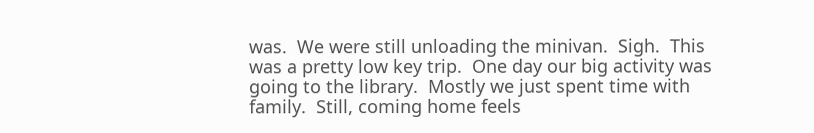was.  We were still unloading the minivan.  Sigh.  This was a pretty low key trip.  One day our big activity was going to the library.  Mostly we just spent time with family.  Still, coming home feels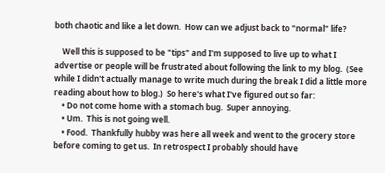both chaotic and like a let down.  How can we adjust back to "normal" life?

    Well this is supposed to be "tips" and I'm supposed to live up to what I advertise or people will be frustrated about following the link to my blog.  (See while I didn't actually manage to write much during the break I did a little more reading about how to blog.)  So here's what I've figured out so far:
    • Do not come home with a stomach bug.  Super annoying.
    • Um.  This is not going well.
    • Food.  Thankfully hubby was here all week and went to the grocery store before coming to get us.  In retrospect I probably should have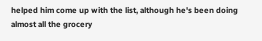helped him come up with the list, although he's been doing almost all the grocery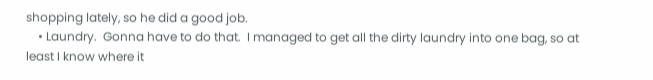shopping lately, so he did a good job.
    • Laundry.  Gonna have to do that.  I managed to get all the dirty laundry into one bag, so at least I know where it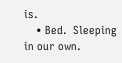is.
    • Bed.  Sleeping in our own.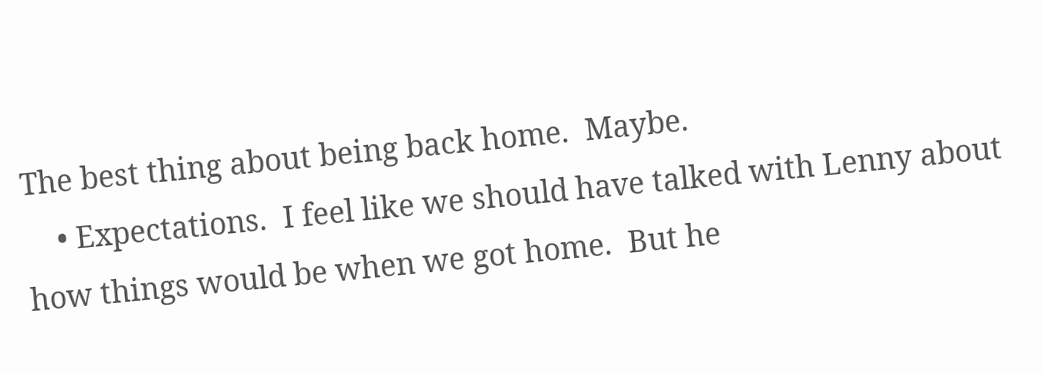The best thing about being back home.  Maybe.
    • Expectations.  I feel like we should have talked with Lenny about how things would be when we got home.  But he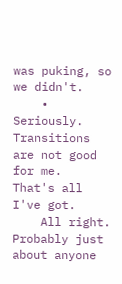was puking, so we didn't.
    • Seriously.  Transitions are not good for me.  That's all I've got.
    All right.  Probably just about anyone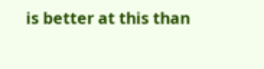is better at this than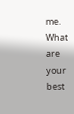me.  What are your best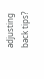adjusting back tips?